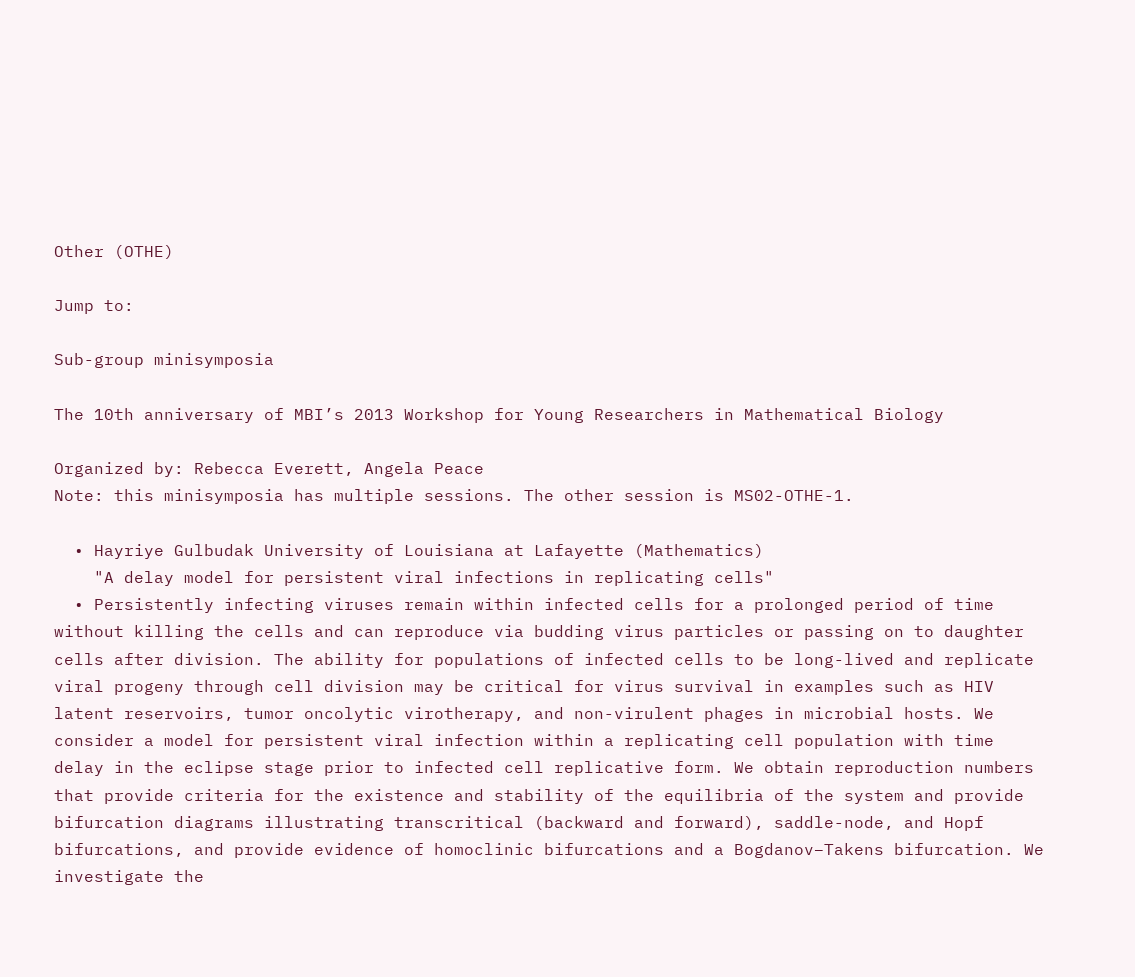Other (OTHE)

Jump to:

Sub-group minisymposia

The 10th anniversary of MBI’s 2013 Workshop for Young Researchers in Mathematical Biology

Organized by: Rebecca Everett, Angela Peace
Note: this minisymposia has multiple sessions. The other session is MS02-OTHE-1.

  • Hayriye Gulbudak University of Louisiana at Lafayette (Mathematics)
    "A delay model for persistent viral infections in replicating cells"
  • Persistently infecting viruses remain within infected cells for a prolonged period of time without killing the cells and can reproduce via budding virus particles or passing on to daughter cells after division. The ability for populations of infected cells to be long-lived and replicate viral progeny through cell division may be critical for virus survival in examples such as HIV latent reservoirs, tumor oncolytic virotherapy, and non-virulent phages in microbial hosts. We consider a model for persistent viral infection within a replicating cell population with time delay in the eclipse stage prior to infected cell replicative form. We obtain reproduction numbers that provide criteria for the existence and stability of the equilibria of the system and provide bifurcation diagrams illustrating transcritical (backward and forward), saddle-node, and Hopf bifurcations, and provide evidence of homoclinic bifurcations and a Bogdanov–Takens bifurcation. We investigate the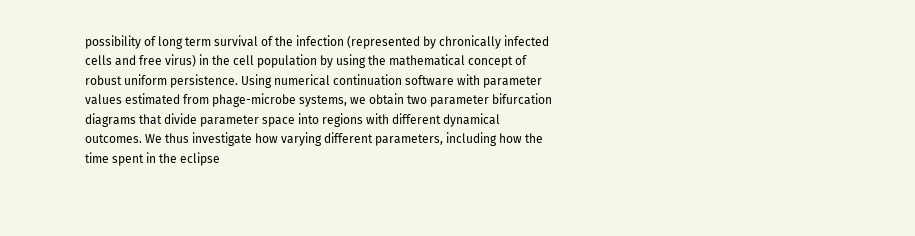possibility of long term survival of the infection (represented by chronically infected cells and free virus) in the cell population by using the mathematical concept of robust uniform persistence. Using numerical continuation software with parameter values estimated from phage-microbe systems, we obtain two parameter bifurcation diagrams that divide parameter space into regions with different dynamical outcomes. We thus investigate how varying different parameters, including how the time spent in the eclipse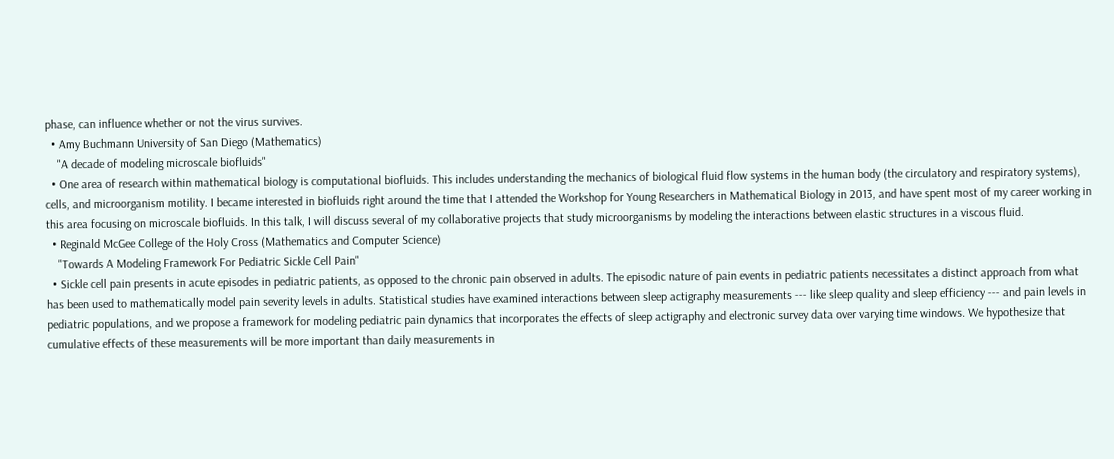phase, can influence whether or not the virus survives.
  • Amy Buchmann University of San Diego (Mathematics)
    "A decade of modeling microscale biofluids"
  • One area of research within mathematical biology is computational biofluids. This includes understanding the mechanics of biological fluid flow systems in the human body (the circulatory and respiratory systems), cells, and microorganism motility. I became interested in biofluids right around the time that I attended the Workshop for Young Researchers in Mathematical Biology in 2013, and have spent most of my career working in this area focusing on microscale biofluids. In this talk, I will discuss several of my collaborative projects that study microorganisms by modeling the interactions between elastic structures in a viscous fluid.
  • Reginald McGee College of the Holy Cross (Mathematics and Computer Science)
    "Towards A Modeling Framework For Pediatric Sickle Cell Pain"
  • Sickle cell pain presents in acute episodes in pediatric patients, as opposed to the chronic pain observed in adults. The episodic nature of pain events in pediatric patients necessitates a distinct approach from what has been used to mathematically model pain severity levels in adults. Statistical studies have examined interactions between sleep actigraphy measurements --- like sleep quality and sleep efficiency --- and pain levels in pediatric populations, and we propose a framework for modeling pediatric pain dynamics that incorporates the effects of sleep actigraphy and electronic survey data over varying time windows. We hypothesize that cumulative effects of these measurements will be more important than daily measurements in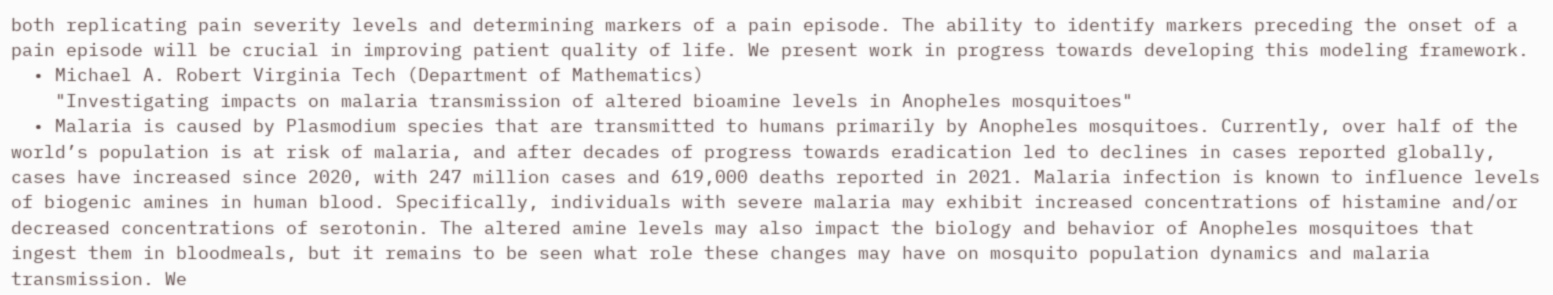both replicating pain severity levels and determining markers of a pain episode. The ability to identify markers preceding the onset of a pain episode will be crucial in improving patient quality of life. We present work in progress towards developing this modeling framework.
  • Michael A. Robert Virginia Tech (Department of Mathematics)
    "Investigating impacts on malaria transmission of altered bioamine levels in Anopheles mosquitoes"
  • Malaria is caused by Plasmodium species that are transmitted to humans primarily by Anopheles mosquitoes. Currently, over half of the world’s population is at risk of malaria, and after decades of progress towards eradication led to declines in cases reported globally, cases have increased since 2020, with 247 million cases and 619,000 deaths reported in 2021. Malaria infection is known to influence levels of biogenic amines in human blood. Specifically, individuals with severe malaria may exhibit increased concentrations of histamine and/or decreased concentrations of serotonin. The altered amine levels may also impact the biology and behavior of Anopheles mosquitoes that ingest them in bloodmeals, but it remains to be seen what role these changes may have on mosquito population dynamics and malaria transmission. We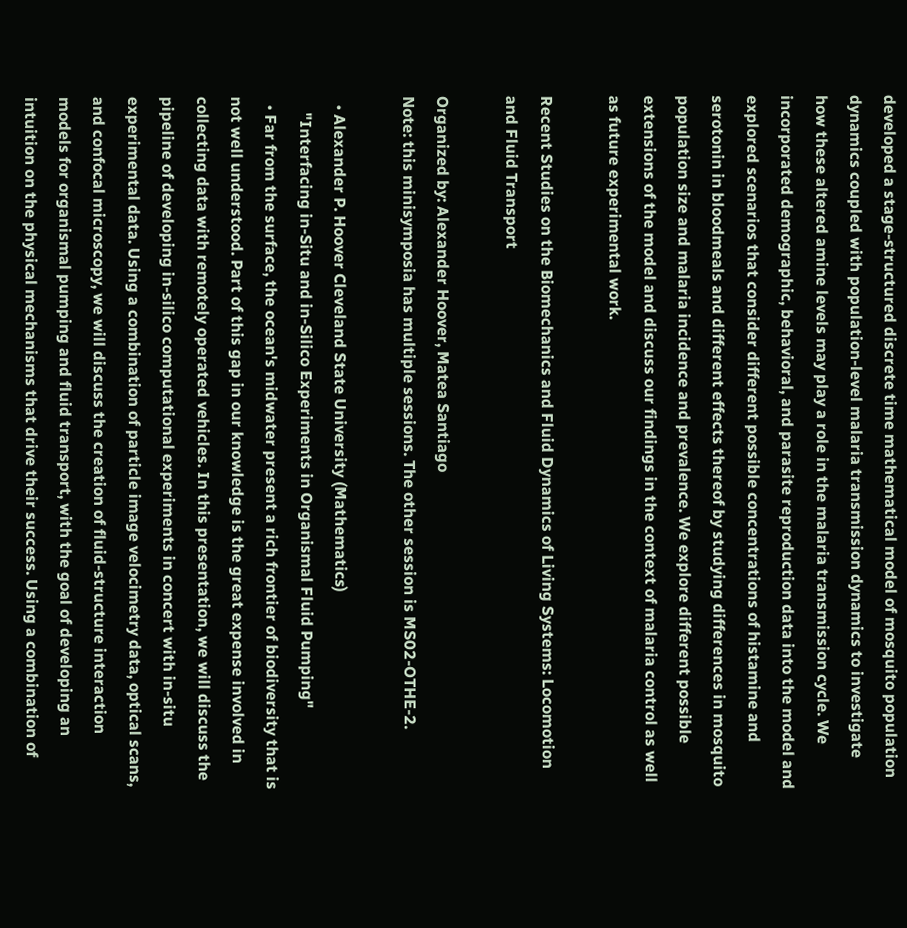developed a stage-structured discrete time mathematical model of mosquito population dynamics coupled with population-level malaria transmission dynamics to investigate how these altered amine levels may play a role in the malaria transmission cycle. We incorporated demographic, behavioral, and parasite reproduction data into the model and explored scenarios that consider different possible concentrations of histamine and serotonin in bloodmeals and different effects thereof by studying differences in mosquito population size and malaria incidence and prevalence. We explore different possible extensions of the model and discuss our findings in the context of malaria control as well as future experimental work.

Recent Studies on the Biomechanics and Fluid Dynamics of Living Systems: Locomotion and Fluid Transport

Organized by: Alexander Hoover, Matea Santiago
Note: this minisymposia has multiple sessions. The other session is MS02-OTHE-2.

  • Alexander P. Hoover Cleveland State University (Mathematics)
    "Interfacing in-Situ and in-Silico Experiments in Organismal Fluid Pumping"
  • Far from the surface, the ocean's midwater present a rich frontier of biodiversity that is not well understood. Part of this gap in our knowledge is the great expense involved in collecting data with remotely operated vehicles. In this presentation, we will discuss the pipeline of developing in-silico computational experiments in concert with in-situ experimental data. Using a combination of particle image velocimetry data, optical scans, and confocal microscopy, we will discuss the creation of fluid-structure interaction models for organismal pumping and fluid transport, with the goal of developing an intuition on the physical mechanisms that drive their success. Using a combination of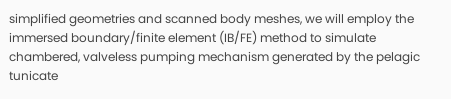simplified geometries and scanned body meshes, we will employ the immersed boundary/finite element (IB/FE) method to simulate chambered, valveless pumping mechanism generated by the pelagic tunicate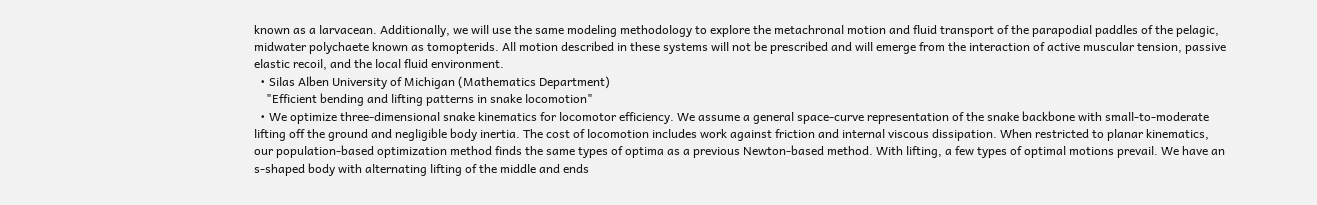known as a larvacean. Additionally, we will use the same modeling methodology to explore the metachronal motion and fluid transport of the parapodial paddles of the pelagic, midwater polychaete known as tomopterids. All motion described in these systems will not be prescribed and will emerge from the interaction of active muscular tension, passive elastic recoil, and the local fluid environment.
  • Silas Alben University of Michigan (Mathematics Department)
    "Efficient bending and lifting patterns in snake locomotion"
  • We optimize three-dimensional snake kinematics for locomotor efficiency. We assume a general space-curve representation of the snake backbone with small-to-moderate lifting off the ground and negligible body inertia. The cost of locomotion includes work against friction and internal viscous dissipation. When restricted to planar kinematics, our population-based optimization method finds the same types of optima as a previous Newton-based method. With lifting, a few types of optimal motions prevail. We have an s-shaped body with alternating lifting of the middle and ends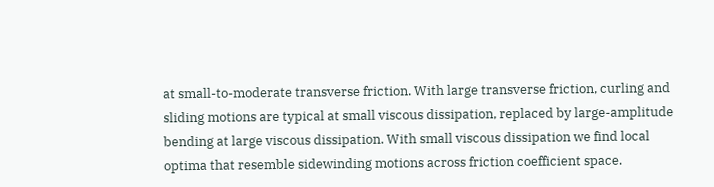at small-to-moderate transverse friction. With large transverse friction, curling and sliding motions are typical at small viscous dissipation, replaced by large-amplitude bending at large viscous dissipation. With small viscous dissipation we find local optima that resemble sidewinding motions across friction coefficient space.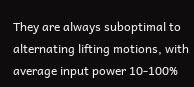They are always suboptimal to alternating lifting motions, with average input power 10-100%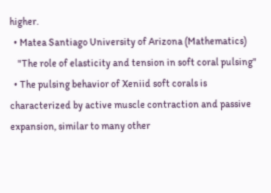higher.
  • Matea Santiago University of Arizona (Mathematics)
    "The role of elasticity and tension in soft coral pulsing"
  • The pulsing behavior of Xeniid soft corals is characterized by active muscle contraction and passive expansion, similar to many other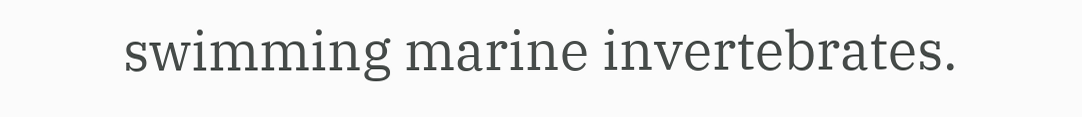swimming marine invertebrates.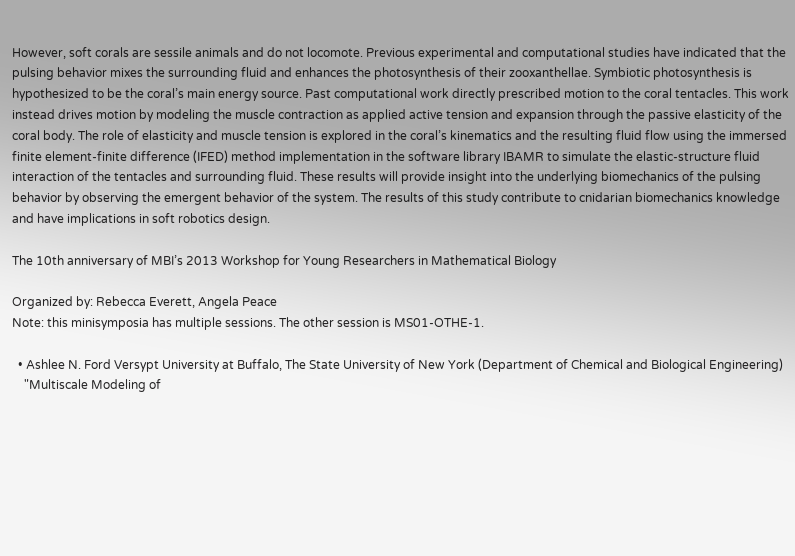However, soft corals are sessile animals and do not locomote. Previous experimental and computational studies have indicated that the pulsing behavior mixes the surrounding fluid and enhances the photosynthesis of their zooxanthellae. Symbiotic photosynthesis is hypothesized to be the coral’s main energy source. Past computational work directly prescribed motion to the coral tentacles. This work instead drives motion by modeling the muscle contraction as applied active tension and expansion through the passive elasticity of the coral body. The role of elasticity and muscle tension is explored in the coral’s kinematics and the resulting fluid flow using the immersed finite element-finite difference (IFED) method implementation in the software library IBAMR to simulate the elastic-structure fluid interaction of the tentacles and surrounding fluid. These results will provide insight into the underlying biomechanics of the pulsing behavior by observing the emergent behavior of the system. The results of this study contribute to cnidarian biomechanics knowledge and have implications in soft robotics design.

The 10th anniversary of MBI’s 2013 Workshop for Young Researchers in Mathematical Biology

Organized by: Rebecca Everett, Angela Peace
Note: this minisymposia has multiple sessions. The other session is MS01-OTHE-1.

  • Ashlee N. Ford Versypt University at Buffalo, The State University of New York (Department of Chemical and Biological Engineering)
    "Multiscale Modeling of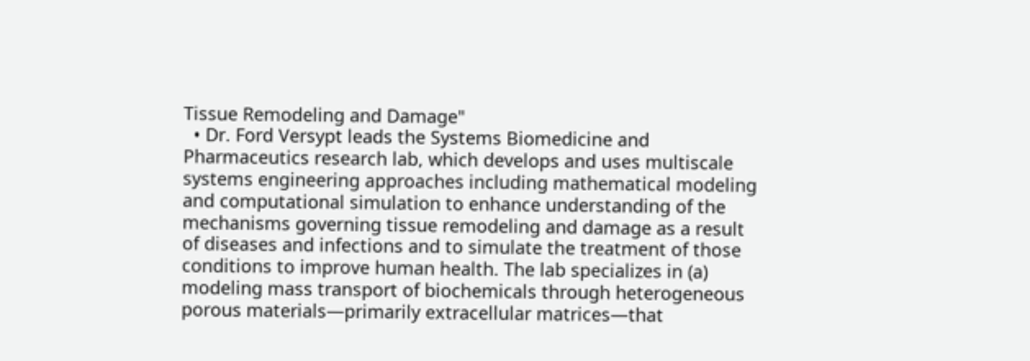Tissue Remodeling and Damage"
  • Dr. Ford Versypt leads the Systems Biomedicine and Pharmaceutics research lab, which develops and uses multiscale systems engineering approaches including mathematical modeling and computational simulation to enhance understanding of the mechanisms governing tissue remodeling and damage as a result of diseases and infections and to simulate the treatment of those conditions to improve human health. The lab specializes in (a) modeling mass transport of biochemicals through heterogeneous porous materials—primarily extracellular matrices—that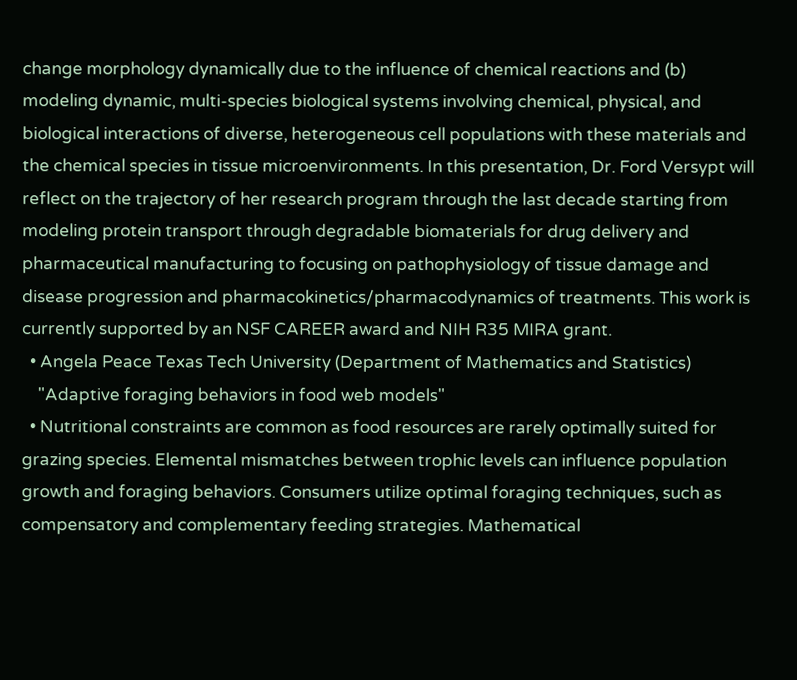change morphology dynamically due to the influence of chemical reactions and (b) modeling dynamic, multi-species biological systems involving chemical, physical, and biological interactions of diverse, heterogeneous cell populations with these materials and the chemical species in tissue microenvironments. In this presentation, Dr. Ford Versypt will reflect on the trajectory of her research program through the last decade starting from modeling protein transport through degradable biomaterials for drug delivery and pharmaceutical manufacturing to focusing on pathophysiology of tissue damage and disease progression and pharmacokinetics/pharmacodynamics of treatments. This work is currently supported by an NSF CAREER award and NIH R35 MIRA grant.
  • Angela Peace Texas Tech University (Department of Mathematics and Statistics)
    "Adaptive foraging behaviors in food web models"
  • Nutritional constraints are common as food resources are rarely optimally suited for grazing species. Elemental mismatches between trophic levels can influence population growth and foraging behaviors. Consumers utilize optimal foraging techniques, such as compensatory and complementary feeding strategies. Mathematical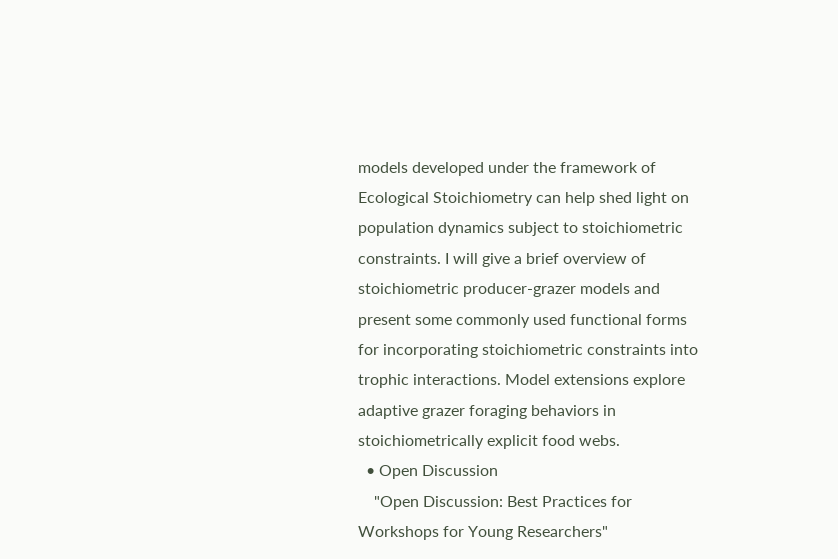models developed under the framework of Ecological Stoichiometry can help shed light on population dynamics subject to stoichiometric constraints. I will give a brief overview of stoichiometric producer-grazer models and present some commonly used functional forms for incorporating stoichiometric constraints into trophic interactions. Model extensions explore adaptive grazer foraging behaviors in stoichiometrically explicit food webs.
  • Open Discussion
    "Open Discussion: Best Practices for Workshops for Young Researchers"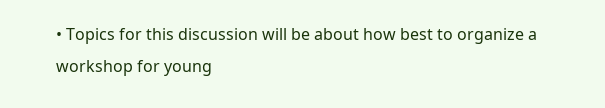• Topics for this discussion will be about how best to organize a workshop for young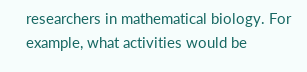researchers in mathematical biology. For example, what activities would be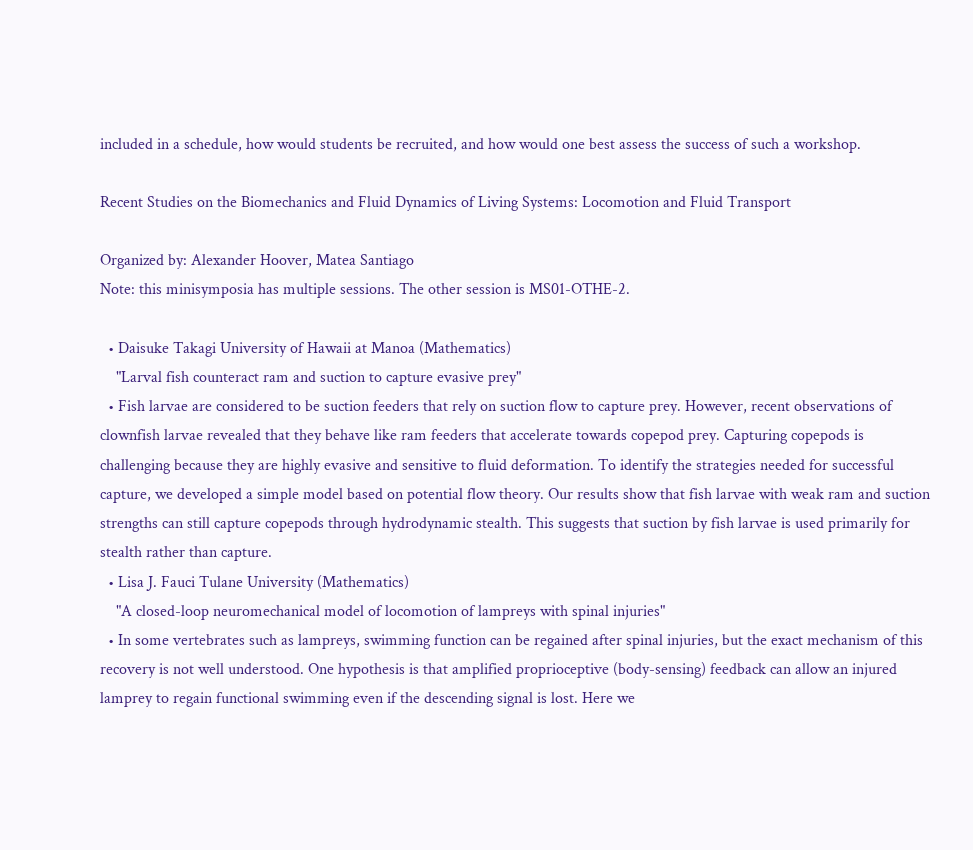included in a schedule, how would students be recruited, and how would one best assess the success of such a workshop.

Recent Studies on the Biomechanics and Fluid Dynamics of Living Systems: Locomotion and Fluid Transport

Organized by: Alexander Hoover, Matea Santiago
Note: this minisymposia has multiple sessions. The other session is MS01-OTHE-2.

  • Daisuke Takagi University of Hawaii at Manoa (Mathematics)
    "Larval fish counteract ram and suction to capture evasive prey"
  • Fish larvae are considered to be suction feeders that rely on suction flow to capture prey. However, recent observations of clownfish larvae revealed that they behave like ram feeders that accelerate towards copepod prey. Capturing copepods is challenging because they are highly evasive and sensitive to fluid deformation. To identify the strategies needed for successful capture, we developed a simple model based on potential flow theory. Our results show that fish larvae with weak ram and suction strengths can still capture copepods through hydrodynamic stealth. This suggests that suction by fish larvae is used primarily for stealth rather than capture.
  • Lisa J. Fauci Tulane University (Mathematics)
    "A closed-loop neuromechanical model of locomotion of lampreys with spinal injuries"
  • In some vertebrates such as lampreys, swimming function can be regained after spinal injuries, but the exact mechanism of this recovery is not well understood. One hypothesis is that amplified proprioceptive (body-sensing) feedback can allow an injured lamprey to regain functional swimming even if the descending signal is lost. Here we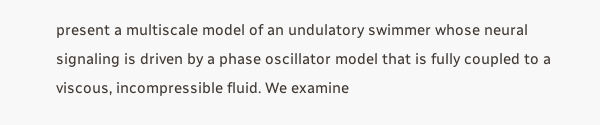present a multiscale model of an undulatory swimmer whose neural signaling is driven by a phase oscillator model that is fully coupled to a viscous, incompressible fluid. We examine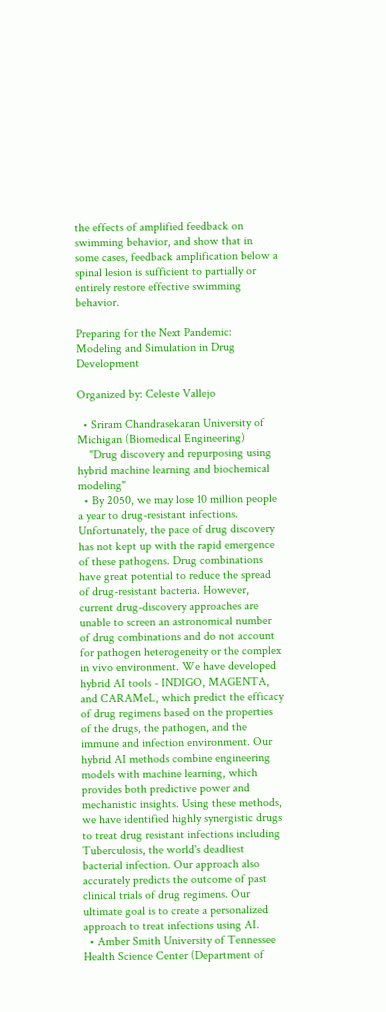the effects of amplified feedback on swimming behavior, and show that in some cases, feedback amplification below a spinal lesion is sufficient to partially or entirely restore effective swimming behavior.

Preparing for the Next Pandemic: Modeling and Simulation in Drug Development

Organized by: Celeste Vallejo

  • Sriram Chandrasekaran University of Michigan (Biomedical Engineering)
    "Drug discovery and repurposing using hybrid machine learning and biochemical modeling"
  • By 2050, we may lose 10 million people a year to drug-resistant infections. Unfortunately, the pace of drug discovery has not kept up with the rapid emergence of these pathogens. Drug combinations have great potential to reduce the spread of drug-resistant bacteria. However, current drug-discovery approaches are unable to screen an astronomical number of drug combinations and do not account for pathogen heterogeneity or the complex in vivo environment. We have developed hybrid AI tools - INDIGO, MAGENTA, and CARAMeL, which predict the efficacy of drug regimens based on the properties of the drugs, the pathogen, and the immune and infection environment. Our hybrid AI methods combine engineering models with machine learning, which provides both predictive power and mechanistic insights. Using these methods, we have identified highly synergistic drugs to treat drug resistant infections including Tuberculosis, the world's deadliest bacterial infection. Our approach also accurately predicts the outcome of past clinical trials of drug regimens. Our ultimate goal is to create a personalized approach to treat infections using AI.
  • Amber Smith University of Tennessee Health Science Center (Department of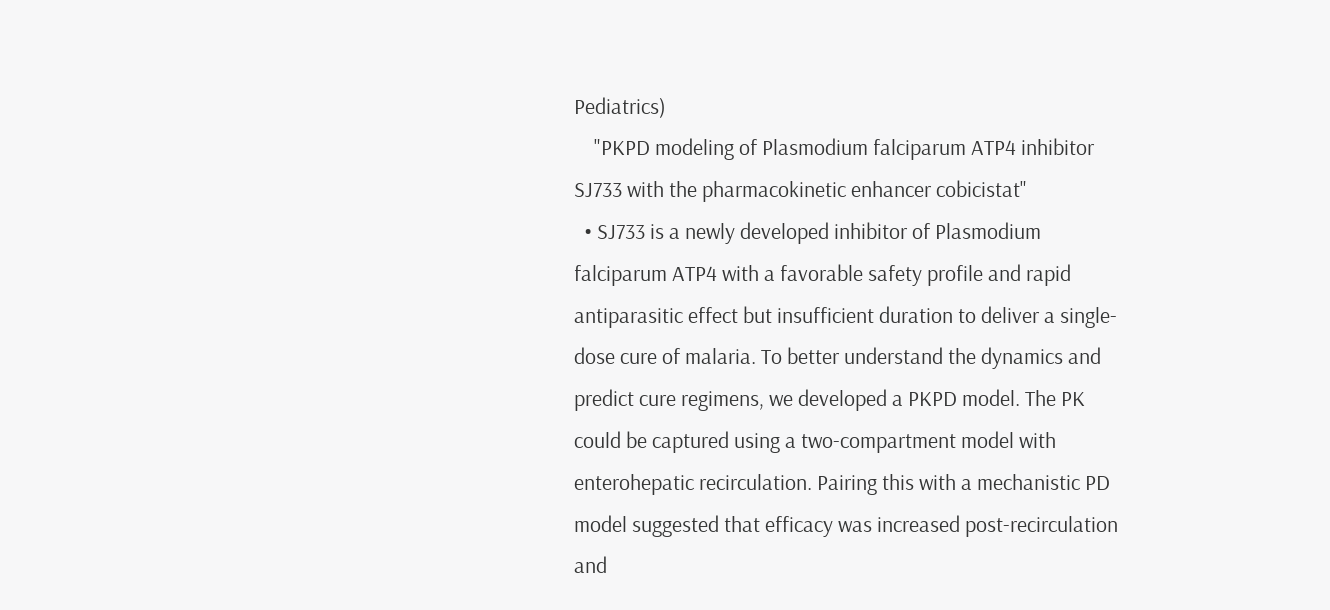Pediatrics)
    "PKPD modeling of Plasmodium falciparum ATP4 inhibitor SJ733 with the pharmacokinetic enhancer cobicistat"
  • SJ733 is a newly developed inhibitor of Plasmodium falciparum ATP4 with a favorable safety profile and rapid antiparasitic effect but insufficient duration to deliver a single-dose cure of malaria. To better understand the dynamics and predict cure regimens, we developed a PKPD model. The PK could be captured using a two-compartment model with enterohepatic recirculation. Pairing this with a mechanistic PD model suggested that efficacy was increased post-recirculation and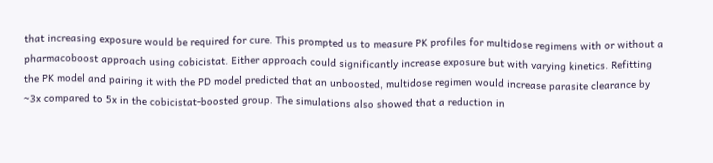that increasing exposure would be required for cure. This prompted us to measure PK profiles for multidose regimens with or without a pharmacoboost approach using cobicistat. Either approach could significantly increase exposure but with varying kinetics. Refitting the PK model and pairing it with the PD model predicted that an unboosted, multidose regimen would increase parasite clearance by ~3x compared to 5x in the cobicistat-boosted group. The simulations also showed that a reduction in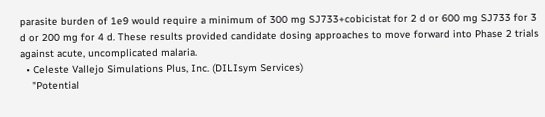parasite burden of 1e9 would require a minimum of 300 mg SJ733+cobicistat for 2 d or 600 mg SJ733 for 3 d or 200 mg for 4 d. These results provided candidate dosing approaches to move forward into Phase 2 trials against acute, uncomplicated malaria.
  • Celeste Vallejo Simulations Plus, Inc. (DILIsym Services)
    "Potential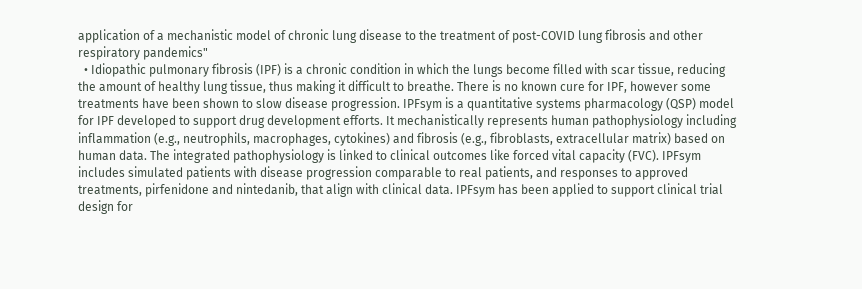application of a mechanistic model of chronic lung disease to the treatment of post-COVID lung fibrosis and other respiratory pandemics"
  • Idiopathic pulmonary fibrosis (IPF) is a chronic condition in which the lungs become filled with scar tissue, reducing the amount of healthy lung tissue, thus making it difficult to breathe. There is no known cure for IPF, however some treatments have been shown to slow disease progression. IPFsym is a quantitative systems pharmacology (QSP) model for IPF developed to support drug development efforts. It mechanistically represents human pathophysiology including inflammation (e.g., neutrophils, macrophages, cytokines) and fibrosis (e.g., fibroblasts, extracellular matrix) based on human data. The integrated pathophysiology is linked to clinical outcomes like forced vital capacity (FVC). IPFsym includes simulated patients with disease progression comparable to real patients, and responses to approved treatments, pirfenidone and nintedanib, that align with clinical data. IPFsym has been applied to support clinical trial design for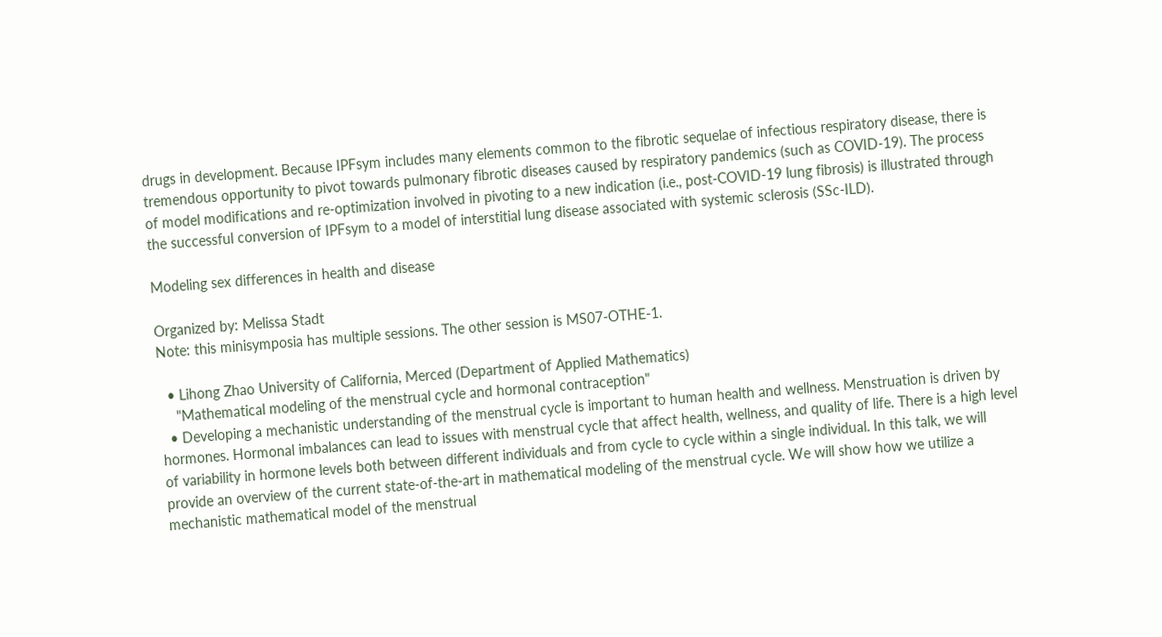drugs in development. Because IPFsym includes many elements common to the fibrotic sequelae of infectious respiratory disease, there is tremendous opportunity to pivot towards pulmonary fibrotic diseases caused by respiratory pandemics (such as COVID-19). The process of model modifications and re-optimization involved in pivoting to a new indication (i.e., post-COVID-19 lung fibrosis) is illustrated through the successful conversion of IPFsym to a model of interstitial lung disease associated with systemic sclerosis (SSc-ILD).

Modeling sex differences in health and disease

Organized by: Melissa Stadt
Note: this minisymposia has multiple sessions. The other session is MS07-OTHE-1.

  • Lihong Zhao University of California, Merced (Department of Applied Mathematics)
    "Mathematical modeling of the menstrual cycle and hormonal contraception"
  • Developing a mechanistic understanding of the menstrual cycle is important to human health and wellness. Menstruation is driven by hormones. Hormonal imbalances can lead to issues with menstrual cycle that affect health, wellness, and quality of life. There is a high level of variability in hormone levels both between different individuals and from cycle to cycle within a single individual. In this talk, we will provide an overview of the current state-of-the-art in mathematical modeling of the menstrual cycle. We will show how we utilize a mechanistic mathematical model of the menstrual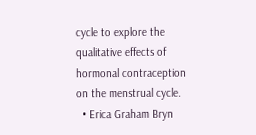cycle to explore the qualitative effects of hormonal contraception on the menstrual cycle.
  • Erica Graham Bryn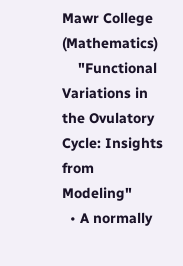Mawr College (Mathematics)
    "Functional Variations in the Ovulatory Cycle: Insights from Modeling"
  • A normally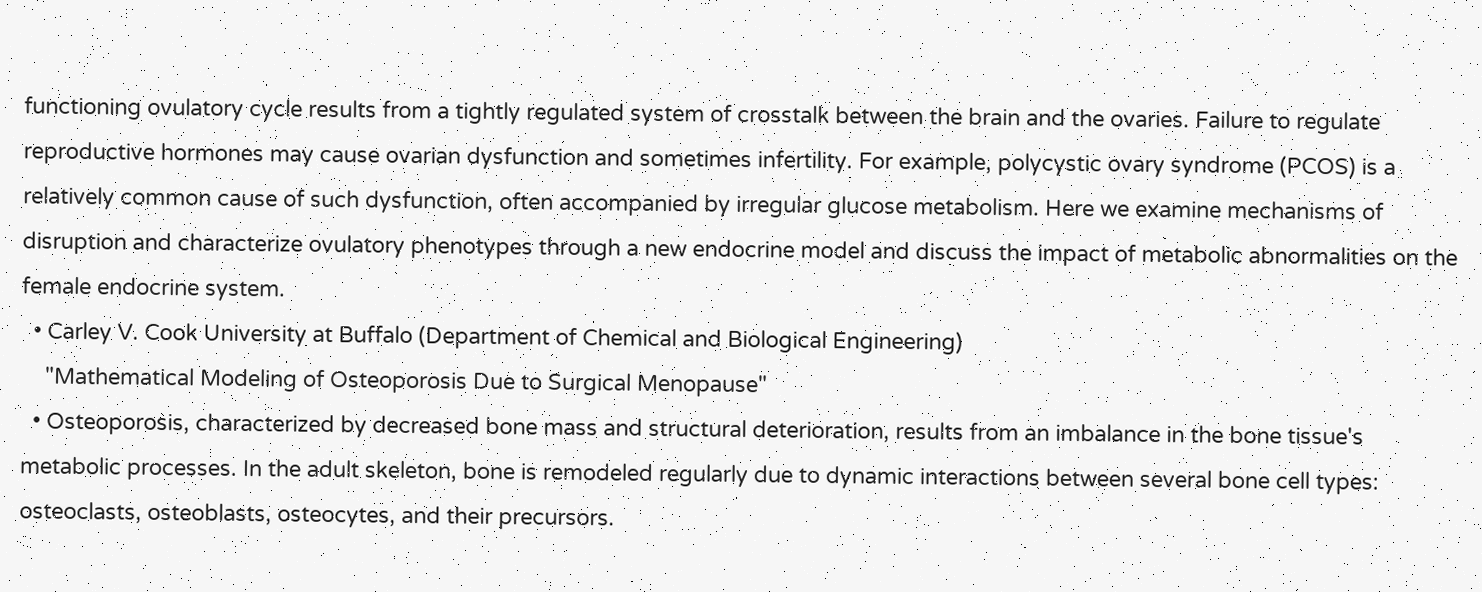functioning ovulatory cycle results from a tightly regulated system of crosstalk between the brain and the ovaries. Failure to regulate reproductive hormones may cause ovarian dysfunction and sometimes infertility. For example, polycystic ovary syndrome (PCOS) is a relatively common cause of such dysfunction, often accompanied by irregular glucose metabolism. Here we examine mechanisms of disruption and characterize ovulatory phenotypes through a new endocrine model and discuss the impact of metabolic abnormalities on the female endocrine system.
  • Carley V. Cook University at Buffalo (Department of Chemical and Biological Engineering)
    "Mathematical Modeling of Osteoporosis Due to Surgical Menopause"
  • Osteoporosis, characterized by decreased bone mass and structural deterioration, results from an imbalance in the bone tissue's metabolic processes. In the adult skeleton, bone is remodeled regularly due to dynamic interactions between several bone cell types: osteoclasts, osteoblasts, osteocytes, and their precursors.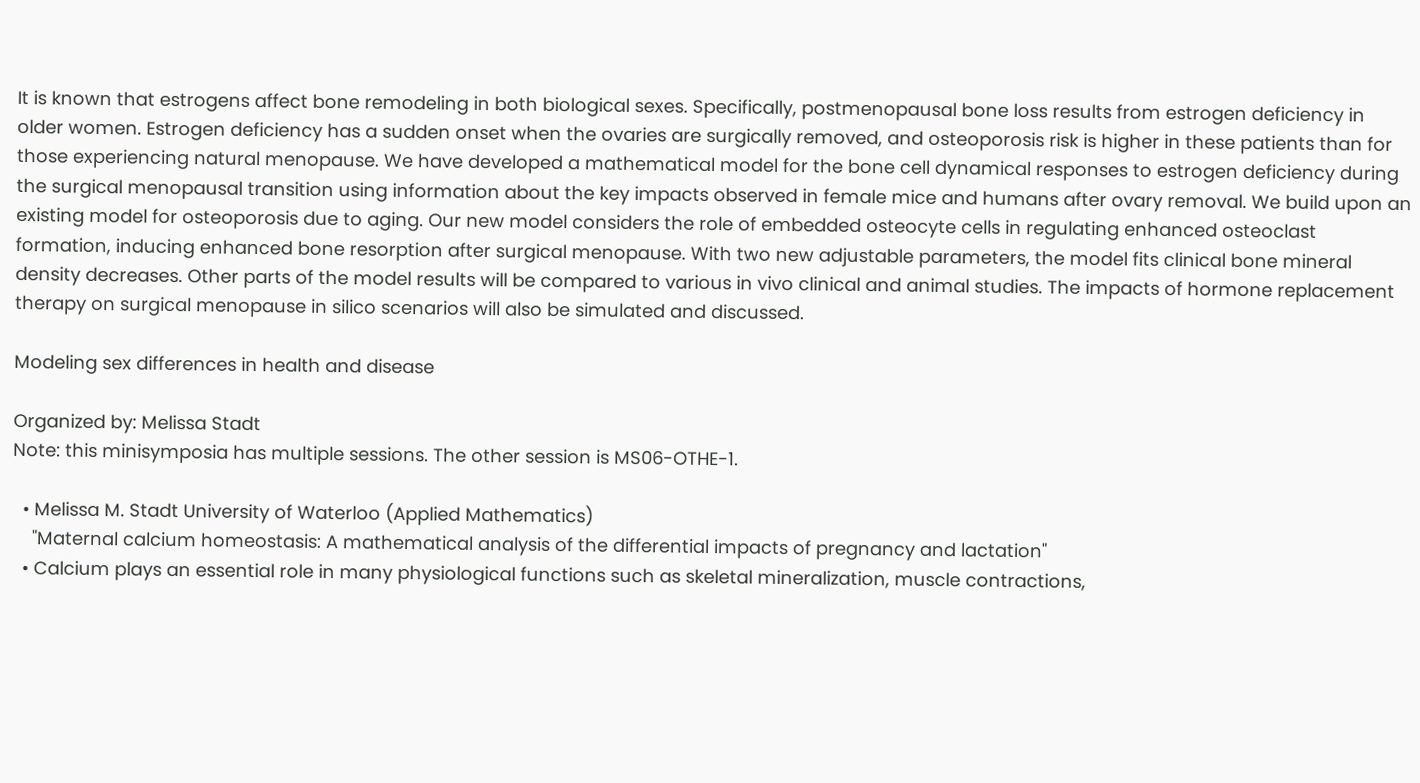It is known that estrogens affect bone remodeling in both biological sexes. Specifically, postmenopausal bone loss results from estrogen deficiency in older women. Estrogen deficiency has a sudden onset when the ovaries are surgically removed, and osteoporosis risk is higher in these patients than for those experiencing natural menopause. We have developed a mathematical model for the bone cell dynamical responses to estrogen deficiency during the surgical menopausal transition using information about the key impacts observed in female mice and humans after ovary removal. We build upon an existing model for osteoporosis due to aging. Our new model considers the role of embedded osteocyte cells in regulating enhanced osteoclast formation, inducing enhanced bone resorption after surgical menopause. With two new adjustable parameters, the model fits clinical bone mineral density decreases. Other parts of the model results will be compared to various in vivo clinical and animal studies. The impacts of hormone replacement therapy on surgical menopause in silico scenarios will also be simulated and discussed.

Modeling sex differences in health and disease

Organized by: Melissa Stadt
Note: this minisymposia has multiple sessions. The other session is MS06-OTHE-1.

  • Melissa M. Stadt University of Waterloo (Applied Mathematics)
    "Maternal calcium homeostasis: A mathematical analysis of the differential impacts of pregnancy and lactation"
  • Calcium plays an essential role in many physiological functions such as skeletal mineralization, muscle contractions,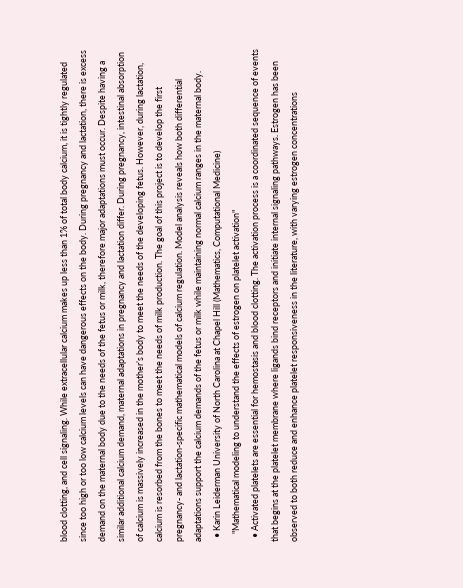blood clotting, and cell signaling. While extracellular calcium makes up less than 1% of total body calcium, it is tightly regulated since too high or too low calcium levels can have dangerous effects on the body. During pregnancy and lactation, there is excess demand on the maternal body due to the needs of the fetus or milk, therefore major adaptations must occur. Despite having a similar additional calcium demand, maternal adaptations in pregnancy and lactation differ. During pregnancy, intestinal absorption of calcium is massively increased in the mother’s body to meet the needs of the developing fetus. However, during lactation, calcium is resorbed from the bones to meet the needs of milk production. The goal of this project is to develop the first pregnancy- and lactation-specific mathematical models of calcium regulation. Model analysis reveals how both differential adaptations support the calcium demands of the fetus or milk while maintaining normal calcium ranges in the maternal body.
  • Karin Leiderman University of North Carolina at Chapel Hill (Mathematics, Computational Medicine)
    "Mathematical modeling to understand the effects of estrogen on platelet activation"
  • Activated platelets are essential for hemostasis and blood clotting. The activation process is a coordinated sequence of events that begins at the platelet membrane where ligands bind receptors and initiate internal signaling pathways. Estrogen has been observed to both reduce and enhance platelet responsiveness in the literature, with varying estrogen concentrations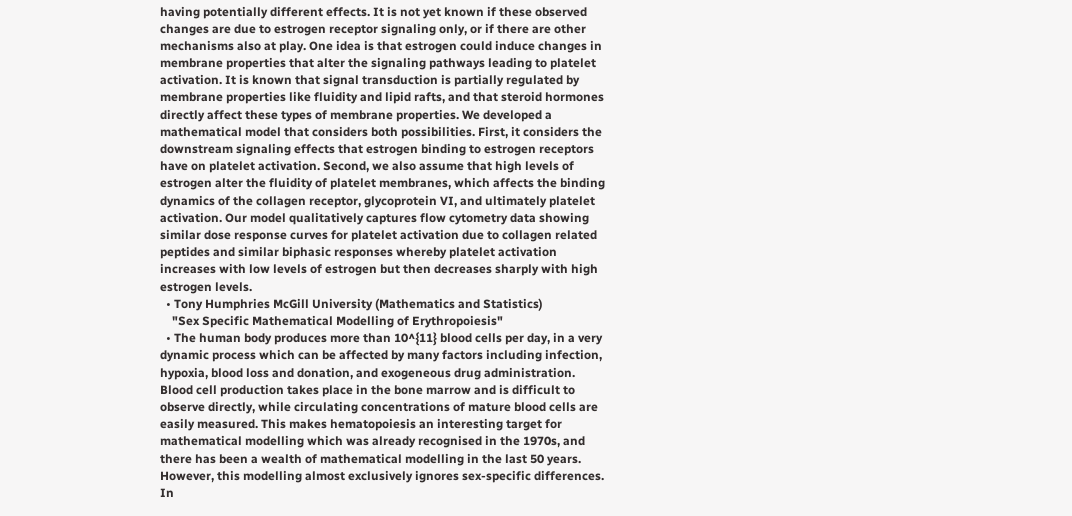having potentially different effects. It is not yet known if these observed changes are due to estrogen receptor signaling only, or if there are other mechanisms also at play. One idea is that estrogen could induce changes in membrane properties that alter the signaling pathways leading to platelet activation. It is known that signal transduction is partially regulated by membrane properties like fluidity and lipid rafts, and that steroid hormones directly affect these types of membrane properties. We developed a mathematical model that considers both possibilities. First, it considers the downstream signaling effects that estrogen binding to estrogen receptors have on platelet activation. Second, we also assume that high levels of estrogen alter the fluidity of platelet membranes, which affects the binding dynamics of the collagen receptor, glycoprotein VI, and ultimately platelet activation. Our model qualitatively captures flow cytometry data showing similar dose response curves for platelet activation due to collagen related peptides and similar biphasic responses whereby platelet activation increases with low levels of estrogen but then decreases sharply with high estrogen levels.
  • Tony Humphries McGill University (Mathematics and Statistics)
    "Sex Specific Mathematical Modelling of Erythropoiesis"
  • The human body produces more than 10^{11} blood cells per day, in a very dynamic process which can be affected by many factors including infection, hypoxia, blood loss and donation, and exogeneous drug administration. Blood cell production takes place in the bone marrow and is difficult to observe directly, while circulating concentrations of mature blood cells are easily measured. This makes hematopoiesis an interesting target for mathematical modelling which was already recognised in the 1970s, and there has been a wealth of mathematical modelling in the last 50 years. However, this modelling almost exclusively ignores sex-specific differences. In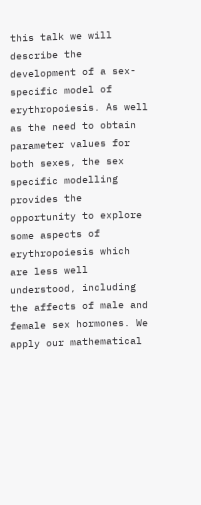this talk we will describe the development of a sex-specific model of erythropoiesis. As well as the need to obtain parameter values for both sexes, the sex specific modelling provides the opportunity to explore some aspects of erythropoiesis which are less well understood, including the affects of male and female sex hormones. We apply our mathematical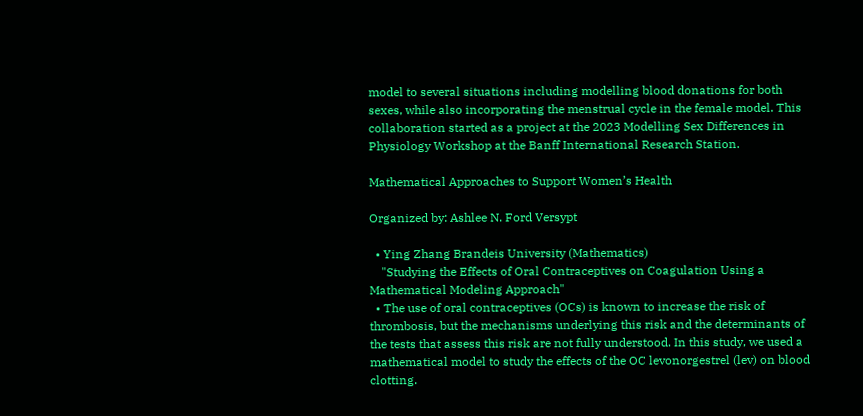model to several situations including modelling blood donations for both sexes, while also incorporating the menstrual cycle in the female model. This collaboration started as a project at the 2023 Modelling Sex Differences in Physiology Workshop at the Banff International Research Station.

Mathematical Approaches to Support Women’s Health

Organized by: Ashlee N. Ford Versypt

  • Ying Zhang Brandeis University (Mathematics)
    "Studying the Effects of Oral Contraceptives on Coagulation Using a Mathematical Modeling Approach"
  • The use of oral contraceptives (OCs) is known to increase the risk of thrombosis, but the mechanisms underlying this risk and the determinants of the tests that assess this risk are not fully understood. In this study, we used a mathematical model to study the effects of the OC levonorgestrel (lev) on blood clotting.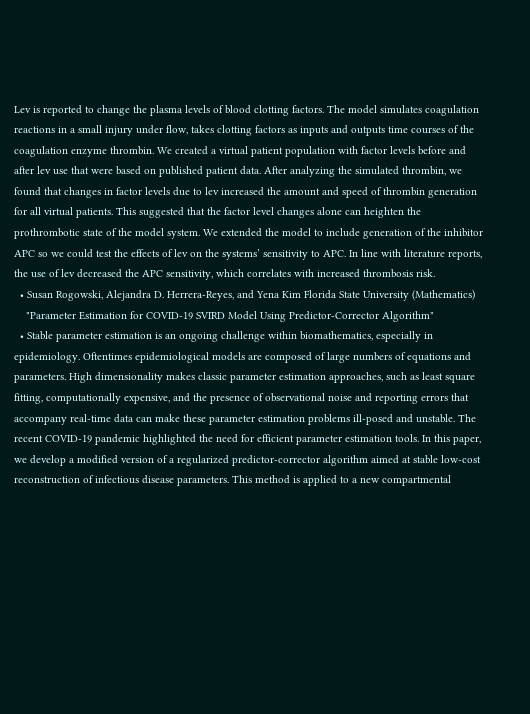Lev is reported to change the plasma levels of blood clotting factors. The model simulates coagulation reactions in a small injury under flow, takes clotting factors as inputs and outputs time courses of the coagulation enzyme thrombin. We created a virtual patient population with factor levels before and after lev use that were based on published patient data. After analyzing the simulated thrombin, we found that changes in factor levels due to lev increased the amount and speed of thrombin generation for all virtual patients. This suggested that the factor level changes alone can heighten the prothrombotic state of the model system. We extended the model to include generation of the inhibitor APC so we could test the effects of lev on the systems’ sensitivity to APC. In line with literature reports, the use of lev decreased the APC sensitivity, which correlates with increased thrombosis risk.
  • Susan Rogowski, Alejandra D. Herrera-Reyes, and Yena Kim Florida State University (Mathematics)
    "Parameter Estimation for COVID-19 SVIRD Model Using Predictor-Corrector Algorithm"
  • Stable parameter estimation is an ongoing challenge within biomathematics, especially in epidemiology. Oftentimes epidemiological models are composed of large numbers of equations and parameters. High dimensionality makes classic parameter estimation approaches, such as least square fitting, computationally expensive, and the presence of observational noise and reporting errors that accompany real-time data can make these parameter estimation problems ill-posed and unstable. The recent COVID-19 pandemic highlighted the need for efficient parameter estimation tools. In this paper, we develop a modified version of a regularized predictor-corrector algorithm aimed at stable low-cost reconstruction of infectious disease parameters. This method is applied to a new compartmental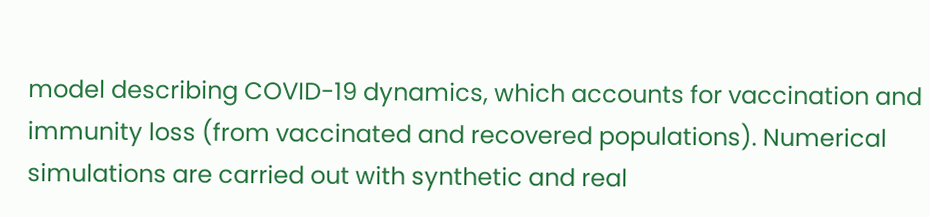model describing COVID-19 dynamics, which accounts for vaccination and immunity loss (from vaccinated and recovered populations). Numerical simulations are carried out with synthetic and real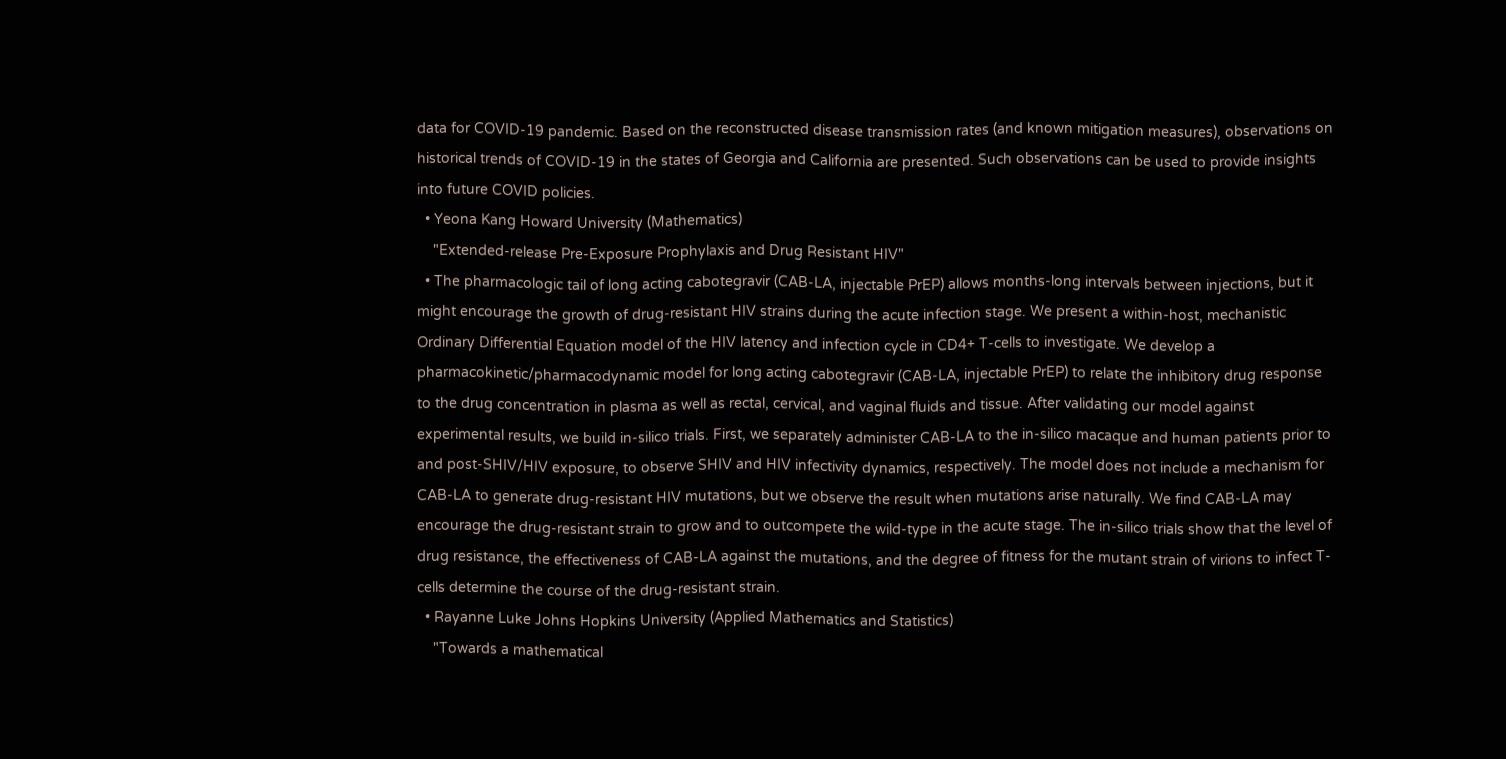data for COVID-19 pandemic. Based on the reconstructed disease transmission rates (and known mitigation measures), observations on historical trends of COVID-19 in the states of Georgia and California are presented. Such observations can be used to provide insights into future COVID policies.
  • Yeona Kang Howard University (Mathematics)
    "Extended-release Pre-Exposure Prophylaxis and Drug Resistant HIV"
  • The pharmacologic tail of long acting cabotegravir (CAB-LA, injectable PrEP) allows months-long intervals between injections, but it might encourage the growth of drug-resistant HIV strains during the acute infection stage. We present a within-host, mechanistic Ordinary Differential Equation model of the HIV latency and infection cycle in CD4+ T-cells to investigate. We develop a pharmacokinetic/pharmacodynamic model for long acting cabotegravir (CAB-LA, injectable PrEP) to relate the inhibitory drug response to the drug concentration in plasma as well as rectal, cervical, and vaginal fluids and tissue. After validating our model against experimental results, we build in-silico trials. First, we separately administer CAB-LA to the in-silico macaque and human patients prior to and post-SHIV/HIV exposure, to observe SHIV and HIV infectivity dynamics, respectively. The model does not include a mechanism for CAB-LA to generate drug-resistant HIV mutations, but we observe the result when mutations arise naturally. We find CAB-LA may encourage the drug-resistant strain to grow and to outcompete the wild-type in the acute stage. The in-silico trials show that the level of drug resistance, the effectiveness of CAB-LA against the mutations, and the degree of fitness for the mutant strain of virions to infect T-cells determine the course of the drug-resistant strain.
  • Rayanne Luke Johns Hopkins University (Applied Mathematics and Statistics)
    "Towards a mathematical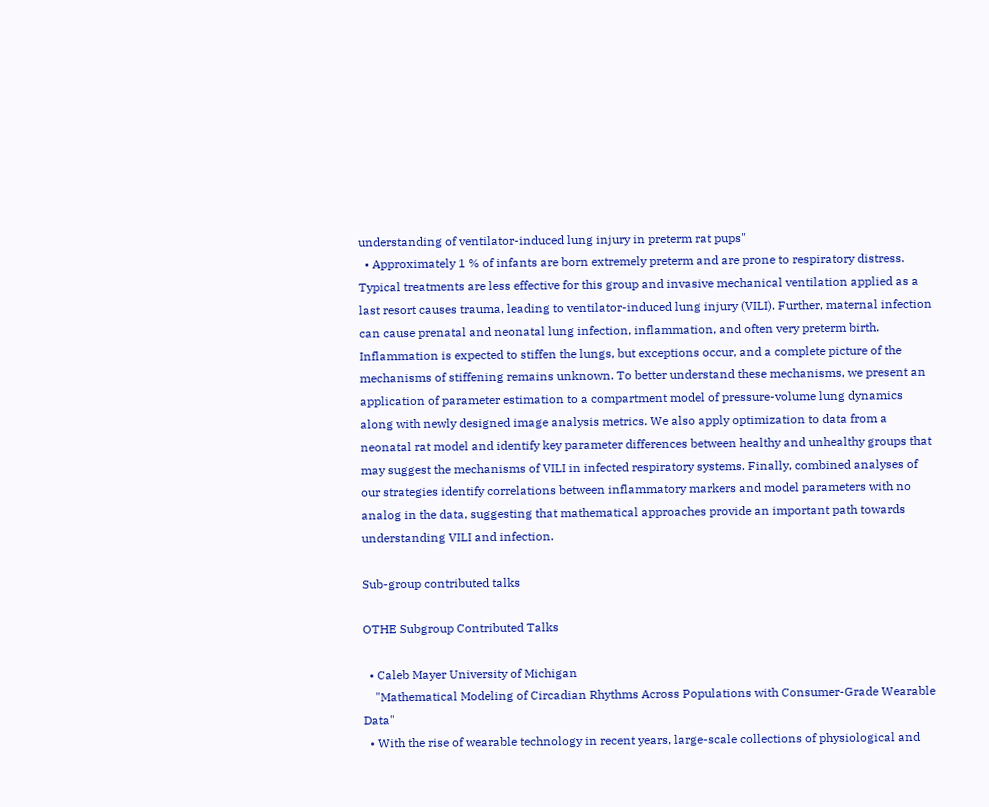understanding of ventilator-induced lung injury in preterm rat pups"
  • Approximately 1 % of infants are born extremely preterm and are prone to respiratory distress. Typical treatments are less effective for this group and invasive mechanical ventilation applied as a last resort causes trauma, leading to ventilator-induced lung injury (VILI). Further, maternal infection can cause prenatal and neonatal lung infection, inflammation, and often very preterm birth. Inflammation is expected to stiffen the lungs, but exceptions occur, and a complete picture of the mechanisms of stiffening remains unknown. To better understand these mechanisms, we present an application of parameter estimation to a compartment model of pressure-volume lung dynamics along with newly designed image analysis metrics. We also apply optimization to data from a neonatal rat model and identify key parameter differences between healthy and unhealthy groups that may suggest the mechanisms of VILI in infected respiratory systems. Finally, combined analyses of our strategies identify correlations between inflammatory markers and model parameters with no analog in the data, suggesting that mathematical approaches provide an important path towards understanding VILI and infection.

Sub-group contributed talks

OTHE Subgroup Contributed Talks

  • Caleb Mayer University of Michigan
    "Mathematical Modeling of Circadian Rhythms Across Populations with Consumer-Grade Wearable Data"
  • With the rise of wearable technology in recent years, large-scale collections of physiological and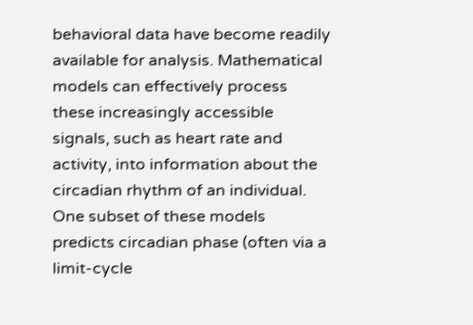behavioral data have become readily available for analysis. Mathematical models can effectively process these increasingly accessible signals, such as heart rate and activity, into information about the circadian rhythm of an individual. One subset of these models predicts circadian phase (often via a limit-cycle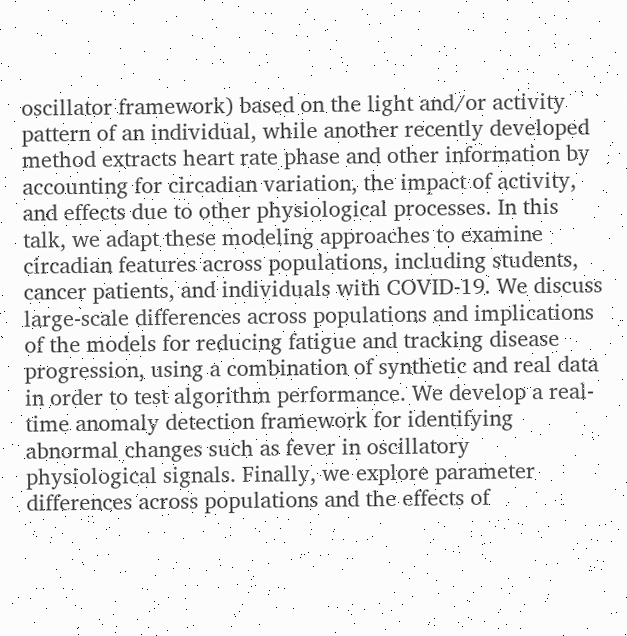oscillator framework) based on the light and/or activity pattern of an individual, while another recently developed method extracts heart rate phase and other information by accounting for circadian variation, the impact of activity, and effects due to other physiological processes. In this talk, we adapt these modeling approaches to examine circadian features across populations, including students, cancer patients, and individuals with COVID-19. We discuss large-scale differences across populations and implications of the models for reducing fatigue and tracking disease progression, using a combination of synthetic and real data in order to test algorithm performance. We develop a real-time anomaly detection framework for identifying abnormal changes such as fever in oscillatory physiological signals. Finally, we explore parameter differences across populations and the effects of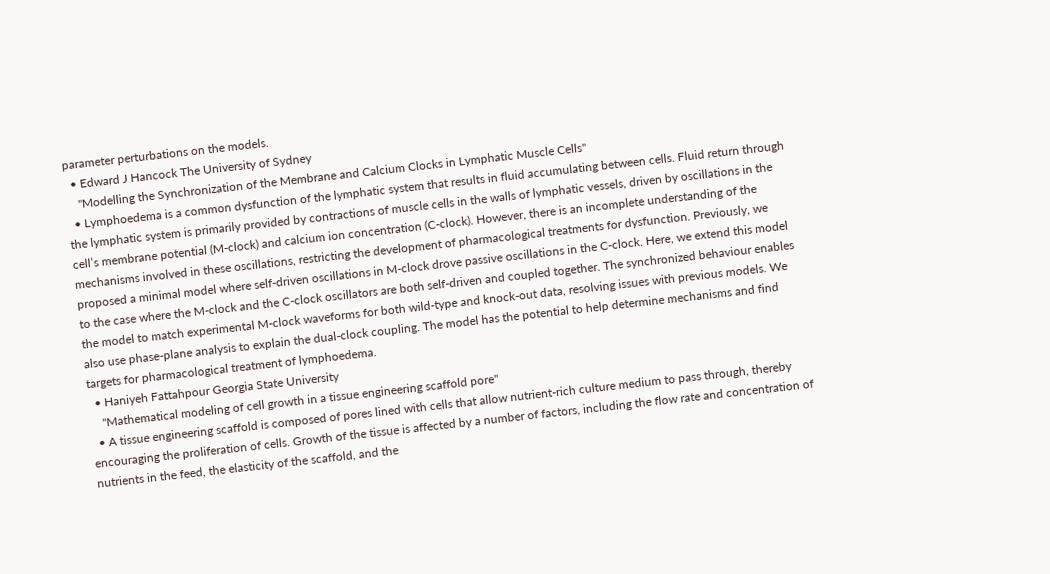parameter perturbations on the models.
  • Edward J Hancock The University of Sydney
    "Modelling the Synchronization of the Membrane and Calcium Clocks in Lymphatic Muscle Cells"
  • Lymphoedema is a common dysfunction of the lymphatic system that results in fluid accumulating between cells. Fluid return through the lymphatic system is primarily provided by contractions of muscle cells in the walls of lymphatic vessels, driven by oscillations in the cell’s membrane potential (M-clock) and calcium ion concentration (C-clock). However, there is an incomplete understanding of the mechanisms involved in these oscillations, restricting the development of pharmacological treatments for dysfunction. Previously, we proposed a minimal model where self-driven oscillations in M-clock drove passive oscillations in the C-clock. Here, we extend this model to the case where the M-clock and the C-clock oscillators are both self-driven and coupled together. The synchronized behaviour enables the model to match experimental M-clock waveforms for both wild-type and knock-out data, resolving issues with previous models. We also use phase-plane analysis to explain the dual-clock coupling. The model has the potential to help determine mechanisms and find targets for pharmacological treatment of lymphoedema.
  • Haniyeh Fattahpour Georgia State University
    "Mathematical modeling of cell growth in a tissue engineering scaffold pore"
  • A tissue engineering scaffold is composed of pores lined with cells that allow nutrient-rich culture medium to pass through, thereby encouraging the proliferation of cells. Growth of the tissue is affected by a number of factors, including the flow rate and concentration of nutrients in the feed, the elasticity of the scaffold, and the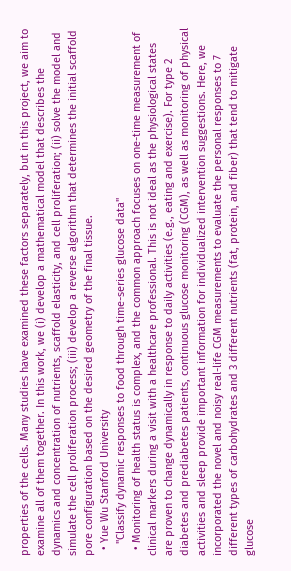properties of the cells. Many studies have examined these factors separately, but in this project, we aim to examine all of them together. In this work, we (i) develop a mathematical model that describes the dynamics and concentration of nutrients, scaffold elasticity, and cell proliferation; (ii) solve the model and simulate the cell proliferation process; (iii) develop a reverse algorithm that determines the initial scaffold pore configuration based on the desired geometry of the final tissue.
  • Yue Wu Stanford University
    "Classify dynamic responses to food through time-series glucose data"
  • Monitoring of health status is complex, and the common approach focuses on one-time measurement of clinical markers during a visit with a healthcare professional. This is not ideal as the physiological states are proven to change dynamically in response to daily activities (e.g., eating and exercise). For type 2 diabetes and prediabetes patients, continuous glucose monitoring (CGM), as well as monitoring of physical activities and sleep provide important information for individualized intervention suggestions. Here, we incorporated the novel and noisy real-life CGM measurements to evaluate the personal responses to 7 different types of carbohydrates and 3 different nutrients (fat, protein, and fiber) that tend to mitigate glucose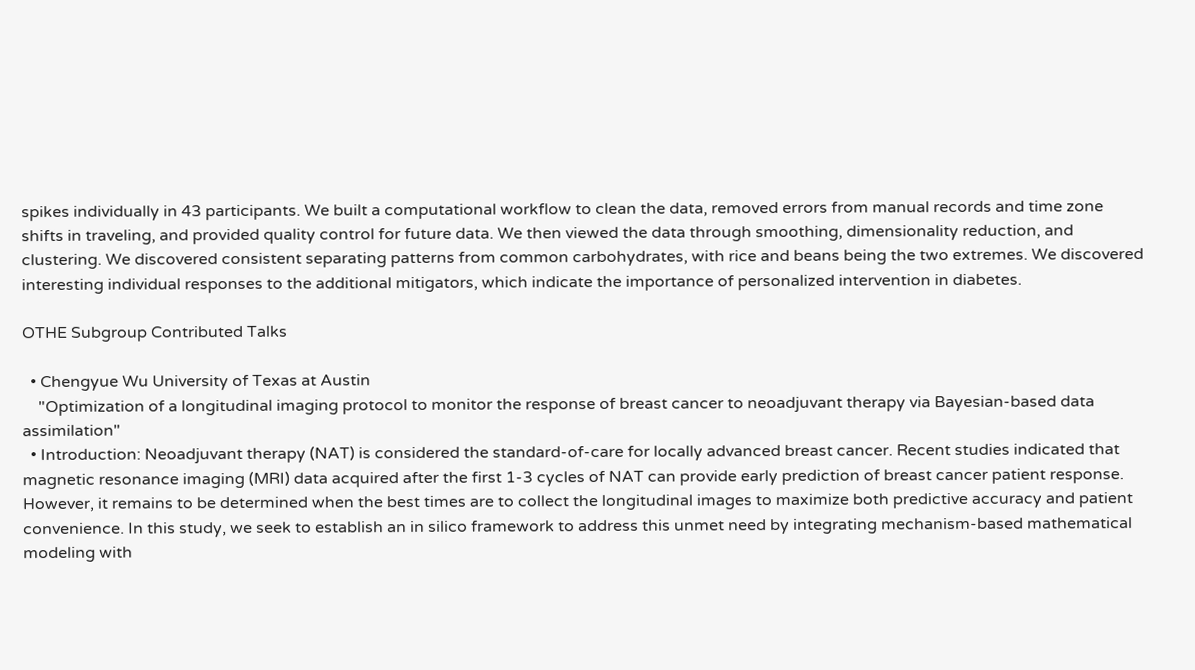spikes individually in 43 participants. We built a computational workflow to clean the data, removed errors from manual records and time zone shifts in traveling, and provided quality control for future data. We then viewed the data through smoothing, dimensionality reduction, and clustering. We discovered consistent separating patterns from common carbohydrates, with rice and beans being the two extremes. We discovered interesting individual responses to the additional mitigators, which indicate the importance of personalized intervention in diabetes.

OTHE Subgroup Contributed Talks

  • Chengyue Wu University of Texas at Austin
    "Optimization of a longitudinal imaging protocol to monitor the response of breast cancer to neoadjuvant therapy via Bayesian-based data assimilation"
  • Introduction: Neoadjuvant therapy (NAT) is considered the standard-of-care for locally advanced breast cancer. Recent studies indicated that magnetic resonance imaging (MRI) data acquired after the first 1-3 cycles of NAT can provide early prediction of breast cancer patient response. However, it remains to be determined when the best times are to collect the longitudinal images to maximize both predictive accuracy and patient convenience. In this study, we seek to establish an in silico framework to address this unmet need by integrating mechanism-based mathematical modeling with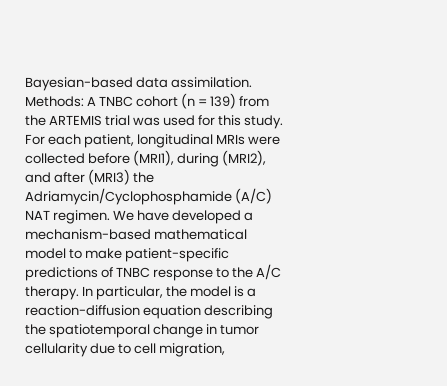Bayesian-based data assimilation. Methods: A TNBC cohort (n = 139) from the ARTEMIS trial was used for this study. For each patient, longitudinal MRIs were collected before (MRI1), during (MRI2), and after (MRI3) the Adriamycin/Cyclophosphamide (A/C) NAT regimen. We have developed a mechanism-based mathematical model to make patient-specific predictions of TNBC response to the A/C therapy. In particular, the model is a reaction-diffusion equation describing the spatiotemporal change in tumor cellularity due to cell migration,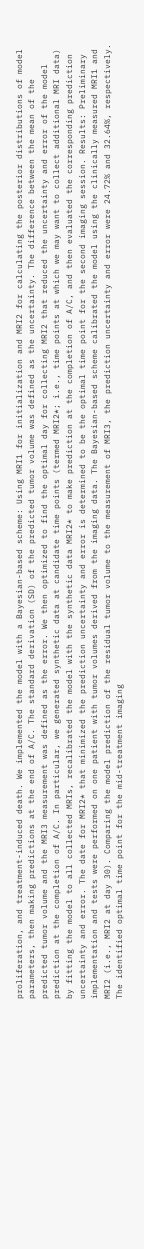proliferation, and treatment-induced death. We implemented the model with a Bayesian-based scheme: Using MRI1 for initialization and MRI2 for calculating the posterior distributions of model parameters, then making predictions at the end of A/C. The standard derivation (SD) of the predicted tumor volume was defined as the uncertainty. The difference between the mean of the predicted tumor volume and the MRI3 measurement was defined as the error. We then optimized to find the optimal day for collecting MRI2 that reduced the uncertainty and error of the model prediction at the completion of A/C. In particular, we generated synthetic data at candidate time points (termed MRI2*; i.e., time points at which we may want to collect additional MRI data) by fitting the model to all collected MRIs, recalibrated the model with the synthetic data MRI2* to make prediction at the completion of A/C, and then evaluated the corresponding prediction uncertainty and error. The date for MRI2* that minimized the prediction uncertainty and error is determined to be the optimal time point for the second imaging session. Results: Preliminary implementation and tests were performed on one patient with tumor volumes derived from the imaging data. The Bayesian-based scheme calibrated the model using the clinically measured MRI1 and MRI2 (i.e., MRI2 at day 30). Comparing the model prediction of the residual tumor volume to the measurement of MRI3, the prediction uncertainty and error were 24.72% and 32.64%, respectively. The identified optimal time point for the mid-treatment imaging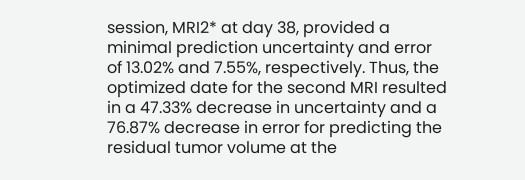session, MRI2* at day 38, provided a minimal prediction uncertainty and error of 13.02% and 7.55%, respectively. Thus, the optimized date for the second MRI resulted in a 47.33% decrease in uncertainty and a 76.87% decrease in error for predicting the residual tumor volume at the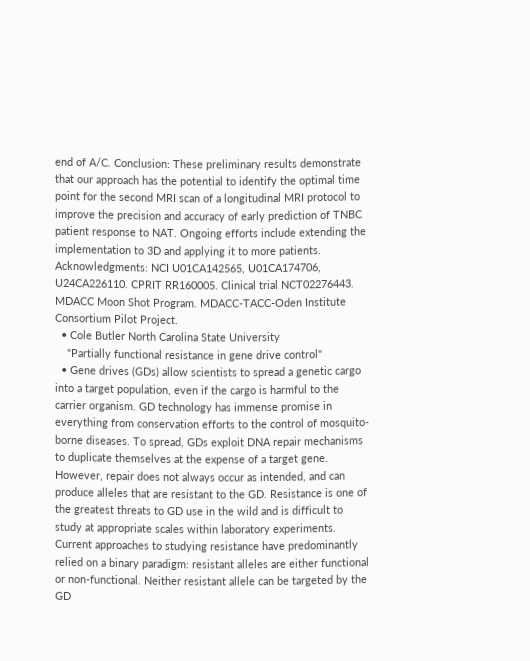end of A/C. Conclusion: These preliminary results demonstrate that our approach has the potential to identify the optimal time point for the second MRI scan of a longitudinal MRI protocol to improve the precision and accuracy of early prediction of TNBC patient response to NAT. Ongoing efforts include extending the implementation to 3D and applying it to more patients. Acknowledgments: NCI U01CA142565, U01CA174706, U24CA226110. CPRIT RR160005. Clinical trial NCT02276443. MDACC Moon Shot Program. MDACC-TACC-Oden Institute Consortium Pilot Project.
  • Cole Butler North Carolina State University
    "Partially functional resistance in gene drive control"
  • Gene drives (GDs) allow scientists to spread a genetic cargo into a target population, even if the cargo is harmful to the carrier organism. GD technology has immense promise in everything from conservation efforts to the control of mosquito-borne diseases. To spread, GDs exploit DNA repair mechanisms to duplicate themselves at the expense of a target gene. However, repair does not always occur as intended, and can produce alleles that are resistant to the GD. Resistance is one of the greatest threats to GD use in the wild and is difficult to study at appropriate scales within laboratory experiments. Current approaches to studying resistance have predominantly relied on a binary paradigm: resistant alleles are either functional or non-functional. Neither resistant allele can be targeted by the GD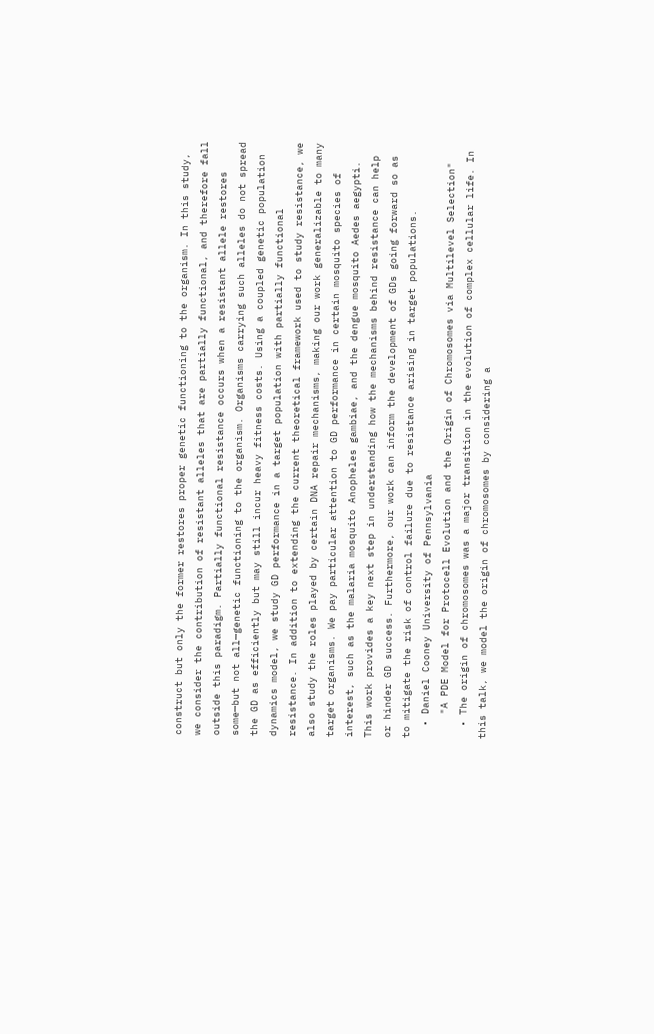construct but only the former restores proper genetic functioning to the organism. In this study, we consider the contribution of resistant alleles that are partially functional, and therefore fall outside this paradigm. Partially functional resistance occurs when a resistant allele restores some—but not all—genetic functioning to the organism. Organisms carrying such alleles do not spread the GD as efficiently but may still incur heavy fitness costs. Using a coupled genetic population dynamics model, we study GD performance in a target population with partially functional resistance. In addition to extending the current theoretical framework used to study resistance, we also study the roles played by certain DNA repair mechanisms, making our work generalizable to many target organisms. We pay particular attention to GD performance in certain mosquito species of interest, such as the malaria mosquito Anopheles gambiae, and the dengue mosquito Aedes aegypti. This work provides a key next step in understanding how the mechanisms behind resistance can help or hinder GD success. Furthermore, our work can inform the development of GDs going forward so as to mitigate the risk of control failure due to resistance arising in target populations.
  • Daniel Cooney University of Pennsylvania
    "A PDE Model for Protocell Evolution and the Origin of Chromosomes via Multilevel Selection"
  • The origin of chromosomes was a major transition in the evolution of complex cellular life. In this talk, we model the origin of chromosomes by considering a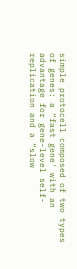simple protocell composed of two types of genes: a “fast gene' with an advantage for gene-level self-replication and a “slow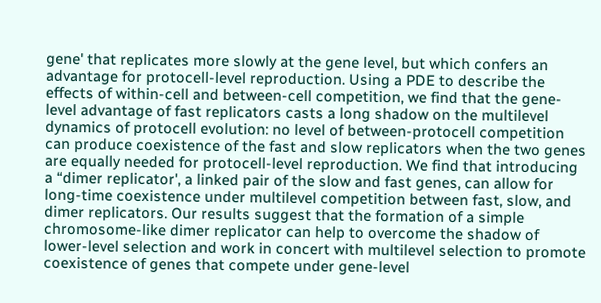gene' that replicates more slowly at the gene level, but which confers an advantage for protocell-level reproduction. Using a PDE to describe the effects of within-cell and between-cell competition, we find that the gene-level advantage of fast replicators casts a long shadow on the multilevel dynamics of protocell evolution: no level of between-protocell competition can produce coexistence of the fast and slow replicators when the two genes are equally needed for protocell-level reproduction. We find that introducing a “dimer replicator', a linked pair of the slow and fast genes, can allow for long-time coexistence under multilevel competition between fast, slow, and dimer replicators. Our results suggest that the formation of a simple chromosome-like dimer replicator can help to overcome the shadow of lower-level selection and work in concert with multilevel selection to promote coexistence of genes that compete under gene-level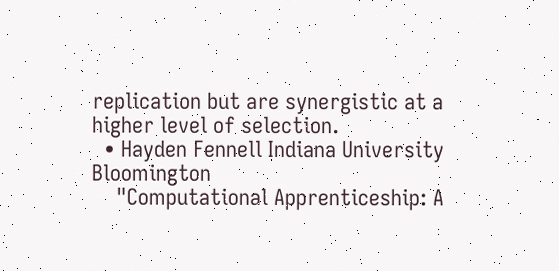replication but are synergistic at a higher level of selection.
  • Hayden Fennell Indiana University Bloomington
    "Computational Apprenticeship: A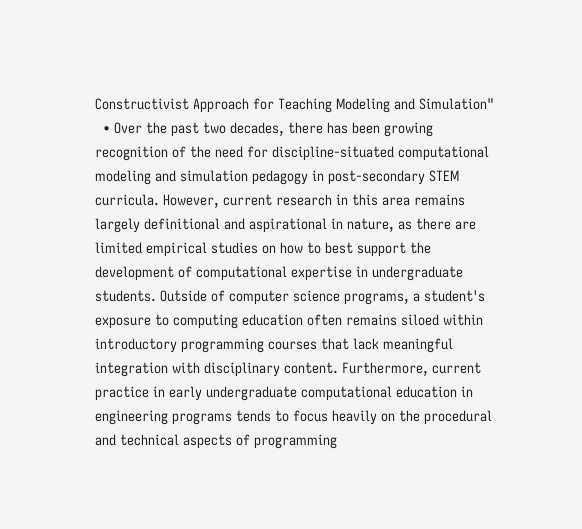Constructivist Approach for Teaching Modeling and Simulation"
  • Over the past two decades, there has been growing recognition of the need for discipline-situated computational modeling and simulation pedagogy in post-secondary STEM curricula. However, current research in this area remains largely definitional and aspirational in nature, as there are limited empirical studies on how to best support the development of computational expertise in undergraduate students. Outside of computer science programs, a student's exposure to computing education often remains siloed within introductory programming courses that lack meaningful integration with disciplinary content. Furthermore, current practice in early undergraduate computational education in engineering programs tends to focus heavily on the procedural and technical aspects of programming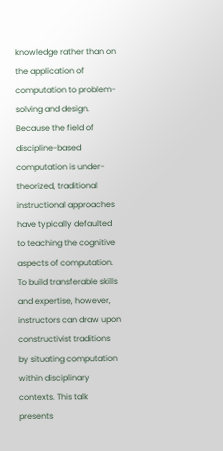knowledge rather than on the application of computation to problem-solving and design. Because the field of discipline-based computation is under-theorized, traditional instructional approaches have typically defaulted to teaching the cognitive aspects of computation. To build transferable skills and expertise, however, instructors can draw upon constructivist traditions by situating computation within disciplinary contexts. This talk presents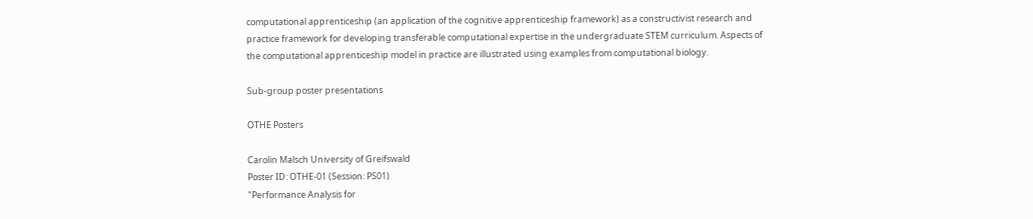computational apprenticeship (an application of the cognitive apprenticeship framework) as a constructivist research and practice framework for developing transferable computational expertise in the undergraduate STEM curriculum. Aspects of the computational apprenticeship model in practice are illustrated using examples from computational biology.

Sub-group poster presentations

OTHE Posters

Carolin Malsch University of Greifswald
Poster ID: OTHE-01 (Session: PS01)
"Performance Analysis for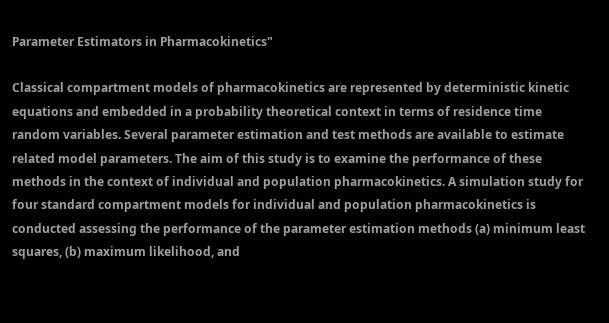Parameter Estimators in Pharmacokinetics"

Classical compartment models of pharmacokinetics are represented by deterministic kinetic equations and embedded in a probability theoretical context in terms of residence time random variables. Several parameter estimation and test methods are available to estimate related model parameters. The aim of this study is to examine the performance of these methods in the context of individual and population pharmacokinetics. A simulation study for four standard compartment models for individual and population pharmacokinetics is conducted assessing the performance of the parameter estimation methods (a) minimum least squares, (b) maximum likelihood, and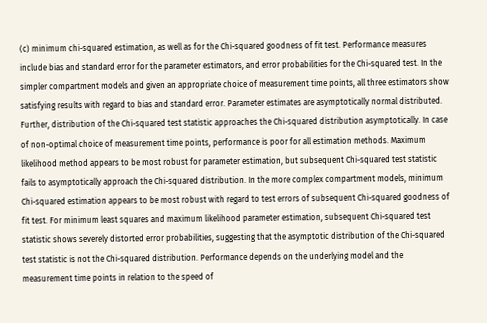(c) minimum chi-squared estimation, as well as for the Chi-squared goodness of fit test. Performance measures include bias and standard error for the parameter estimators, and error probabilities for the Chi-squared test. In the simpler compartment models and given an appropriate choice of measurement time points, all three estimators show satisfying results with regard to bias and standard error. Parameter estimates are asymptotically normal distributed. Further, distribution of the Chi-squared test statistic approaches the Chi-squared distribution asymptotically. In case of non-optimal choice of measurement time points, performance is poor for all estimation methods. Maximum likelihood method appears to be most robust for parameter estimation, but subsequent Chi-squared test statistic fails to asymptotically approach the Chi-squared distribution. In the more complex compartment models, minimum Chi-squared estimation appears to be most robust with regard to test errors of subsequent Chi-squared goodness of fit test. For minimum least squares and maximum likelihood parameter estimation, subsequent Chi-squared test statistic shows severely distorted error probabilities, suggesting that the asymptotic distribution of the Chi-squared test statistic is not the Chi-squared distribution. Performance depends on the underlying model and the measurement time points in relation to the speed of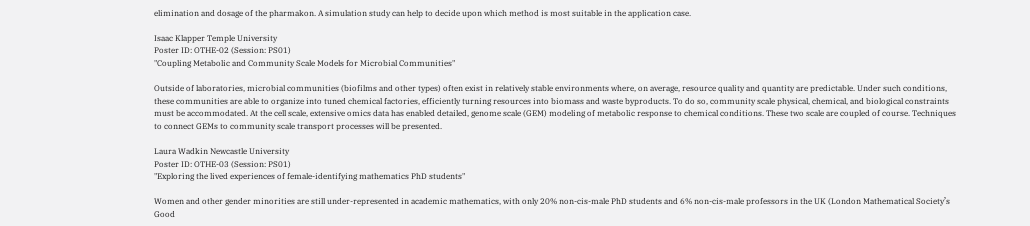elimination and dosage of the pharmakon. A simulation study can help to decide upon which method is most suitable in the application case.

Isaac Klapper Temple University
Poster ID: OTHE-02 (Session: PS01)
"Coupling Metabolic and Community Scale Models for Microbial Communities"

Outside of laboratories, microbial communities (biofilms and other types) often exist in relatively stable environments where, on average, resource quality and quantity are predictable. Under such conditions, these communities are able to organize into tuned chemical factories, efficiently turning resources into biomass and waste byproducts. To do so, community scale physical, chemical, and biological constraints must be accommodated. At the cell scale, extensive omics data has enabled detailed, genome scale (GEM) modeling of metabolic response to chemical conditions. These two scale are coupled of course. Techniques to connect GEMs to community scale transport processes will be presented.

Laura Wadkin Newcastle University
Poster ID: OTHE-03 (Session: PS01)
"Exploring the lived experiences of female-identifying mathematics PhD students"

Women and other gender minorities are still under-represented in academic mathematics, with only 20% non-cis-male PhD students and 6% non-cis-male professors in the UK (London Mathematical Society’s Good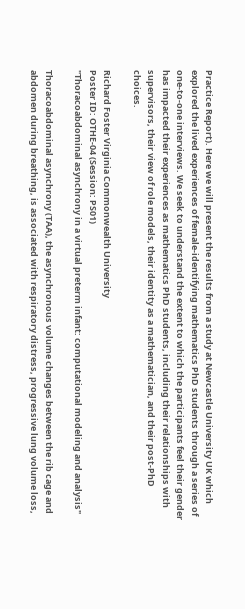Practice Report). Here we will present the results from a study at Newcastle University UK which explored the lived experiences of female-identifying mathematics PhD students through a series of one-to-one interviews. We seek to understand the extent to which the participants feel their gender has impacted their experiences as mathematics PhD students, including their relationships with supervisors, their view of role models, their identity as a mathematician, and their post-PhD choices.

Richard Foster Virginia Commonwealth University
Poster ID: OTHE-04 (Session: PS01)
"Thoracoabdominal asynchrony in a virtual preterm infant: computational modeling and analysis"

Thoracoabdominal asynchrony (TAA), the asynchronous volume changes between the rib cage and abdomen during breathing, is associated with respiratory distress, progressive lung volume loss,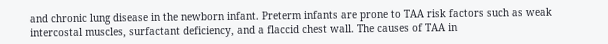and chronic lung disease in the newborn infant. Preterm infants are prone to TAA risk factors such as weak intercostal muscles, surfactant deficiency, and a flaccid chest wall. The causes of TAA in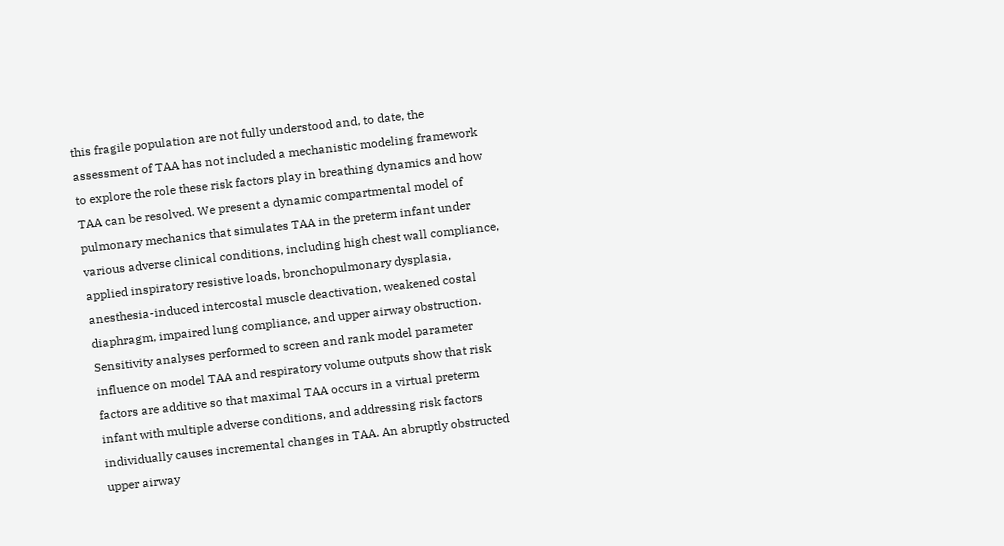this fragile population are not fully understood and, to date, the assessment of TAA has not included a mechanistic modeling framework to explore the role these risk factors play in breathing dynamics and how TAA can be resolved. We present a dynamic compartmental model of pulmonary mechanics that simulates TAA in the preterm infant under various adverse clinical conditions, including high chest wall compliance, applied inspiratory resistive loads, bronchopulmonary dysplasia, anesthesia-induced intercostal muscle deactivation, weakened costal diaphragm, impaired lung compliance, and upper airway obstruction. Sensitivity analyses performed to screen and rank model parameter influence on model TAA and respiratory volume outputs show that risk factors are additive so that maximal TAA occurs in a virtual preterm infant with multiple adverse conditions, and addressing risk factors individually causes incremental changes in TAA. An abruptly obstructed upper airway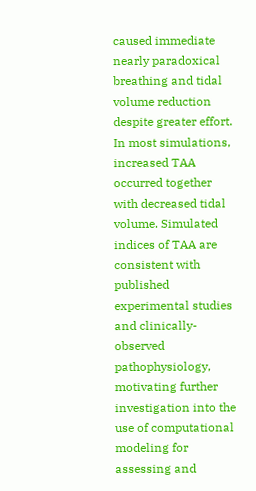caused immediate nearly paradoxical breathing and tidal volume reduction despite greater effort. In most simulations, increased TAA occurred together with decreased tidal volume. Simulated indices of TAA are consistent with published experimental studies and clinically-observed pathophysiology, motivating further investigation into the use of computational modeling for assessing and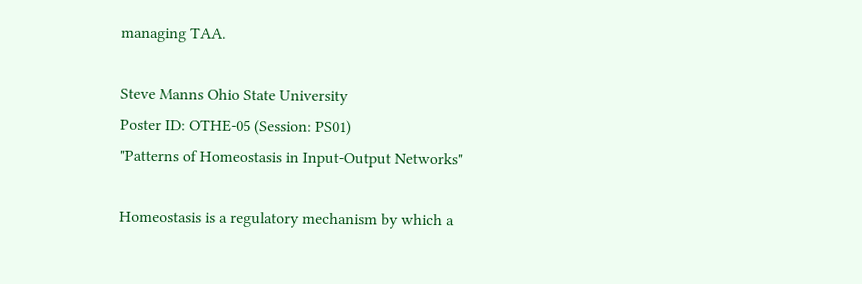managing TAA.

Steve Manns Ohio State University
Poster ID: OTHE-05 (Session: PS01)
"Patterns of Homeostasis in Input-Output Networks"

Homeostasis is a regulatory mechanism by which a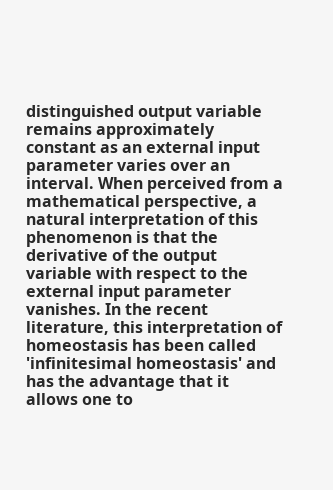distinguished output variable remains approximately constant as an external input parameter varies over an interval. When perceived from a mathematical perspective, a natural interpretation of this phenomenon is that the derivative of the output variable with respect to the external input parameter vanishes. In the recent literature, this interpretation of homeostasis has been called 'infinitesimal homeostasis' and has the advantage that it allows one to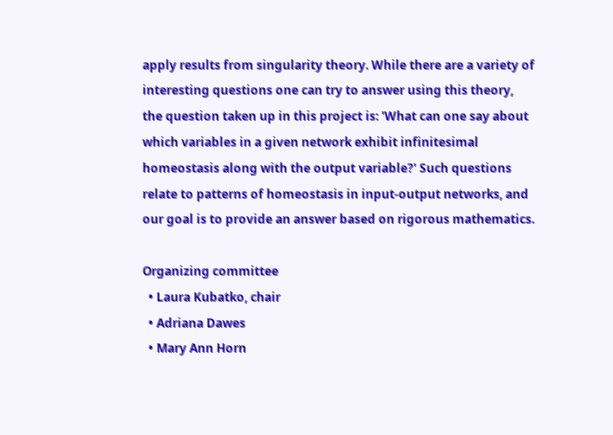apply results from singularity theory. While there are a variety of interesting questions one can try to answer using this theory, the question taken up in this project is: 'What can one say about which variables in a given network exhibit infinitesimal homeostasis along with the output variable?' Such questions relate to patterns of homeostasis in input-output networks, and our goal is to provide an answer based on rigorous mathematics.

Organizing committee
  • Laura Kubatko, chair
  • Adriana Dawes
  • Mary Ann Horn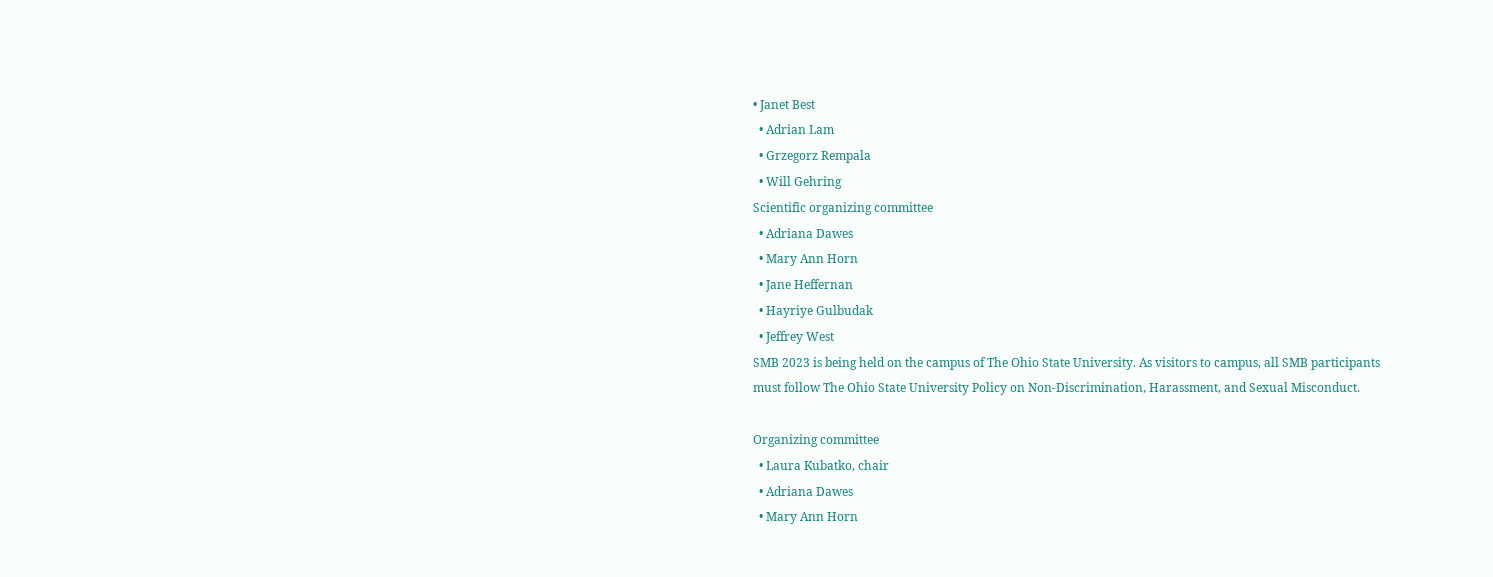• Janet Best
  • Adrian Lam
  • Grzegorz Rempala
  • Will Gehring
Scientific organizing committee
  • Adriana Dawes
  • Mary Ann Horn
  • Jane Heffernan
  • Hayriye Gulbudak
  • Jeffrey West
SMB 2023 is being held on the campus of The Ohio State University. As visitors to campus, all SMB participants must follow The Ohio State University Policy on Non-Discrimination, Harassment, and Sexual Misconduct.

Organizing committee
  • Laura Kubatko, chair
  • Adriana Dawes
  • Mary Ann Horn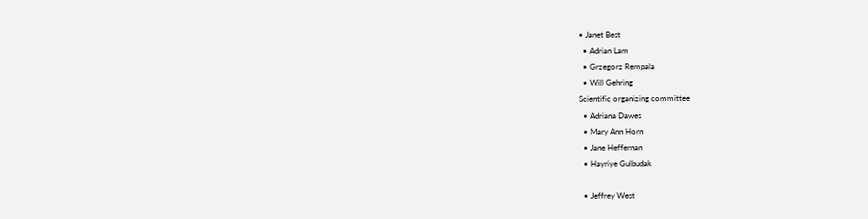• Janet Best
  • Adrian Lam
  • Grzegorz Rempala
  • Will Gehring
Scientific organizing committee
  • Adriana Dawes
  • Mary Ann Horn
  • Jane Heffernan
  • Hayriye Gulbudak

  • Jeffrey West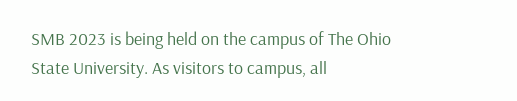SMB 2023 is being held on the campus of The Ohio State University. As visitors to campus, all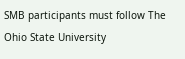SMB participants must follow The Ohio State University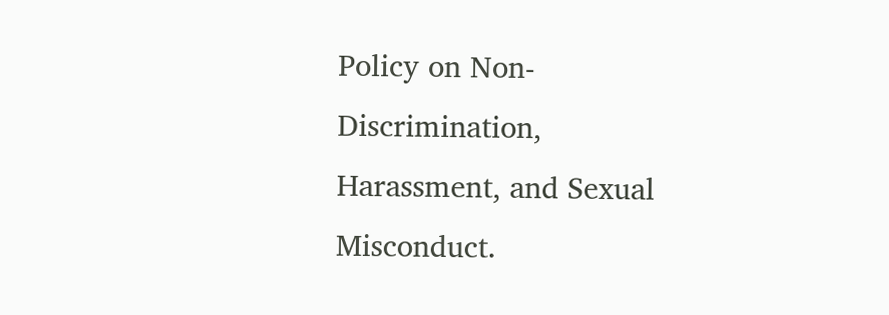Policy on Non-Discrimination, Harassment, and Sexual Misconduct.